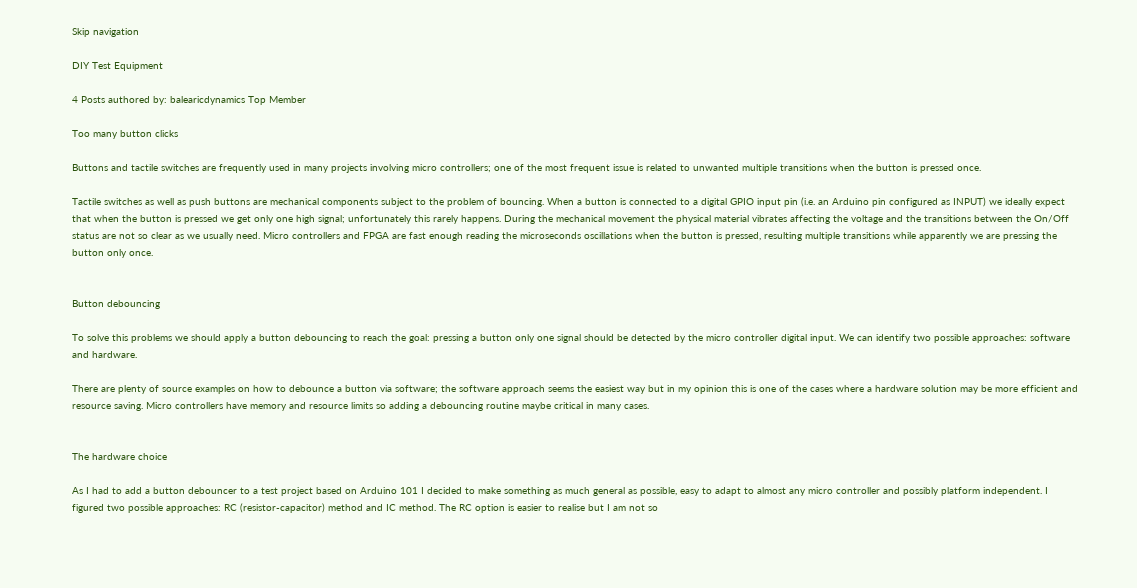Skip navigation

DIY Test Equipment

4 Posts authored by: balearicdynamics Top Member

Too many button clicks

Buttons and tactile switches are frequently used in many projects involving micro controllers; one of the most frequent issue is related to unwanted multiple transitions when the button is pressed once.

Tactile switches as well as push buttons are mechanical components subject to the problem of bouncing. When a button is connected to a digital GPIO input pin (i.e. an Arduino pin configured as INPUT) we ideally expect that when the button is pressed we get only one high signal; unfortunately this rarely happens. During the mechanical movement the physical material vibrates affecting the voltage and the transitions between the On/Off status are not so clear as we usually need. Micro controllers and FPGA are fast enough reading the microseconds oscillations when the button is pressed, resulting multiple transitions while apparently we are pressing the button only once.


Button debouncing

To solve this problems we should apply a button debouncing to reach the goal: pressing a button only one signal should be detected by the micro controller digital input. We can identify two possible approaches: software and hardware.

There are plenty of source examples on how to debounce a button via software; the software approach seems the easiest way but in my opinion this is one of the cases where a hardware solution may be more efficient and resource saving. Micro controllers have memory and resource limits so adding a debouncing routine maybe critical in many cases.


The hardware choice

As I had to add a button debouncer to a test project based on Arduino 101 I decided to make something as much general as possible, easy to adapt to almost any micro controller and possibly platform independent. I figured two possible approaches: RC (resistor-capacitor) method and IC method. The RC option is easier to realise but I am not so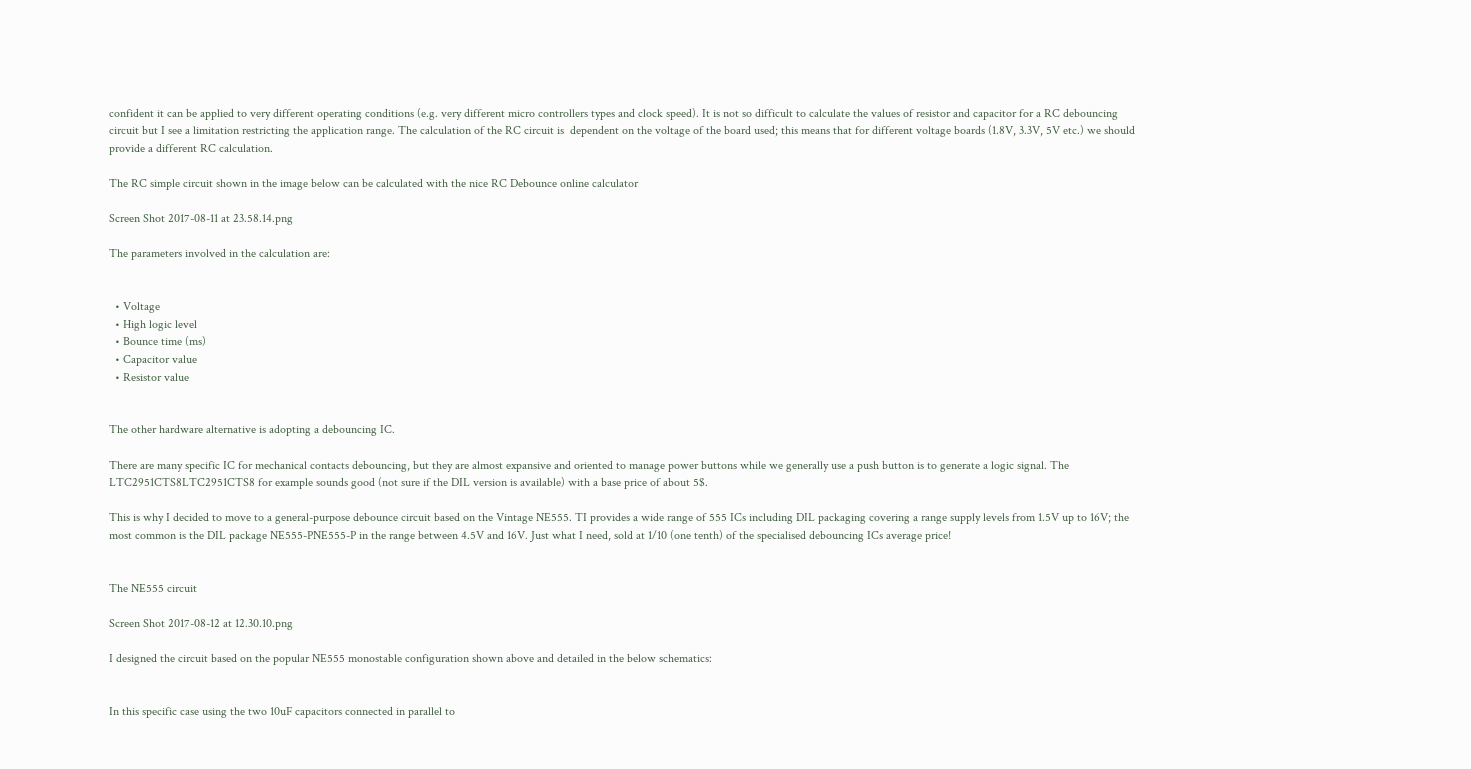confident it can be applied to very different operating conditions (e.g. very different micro controllers types and clock speed). It is not so difficult to calculate the values of resistor and capacitor for a RC debouncing circuit but I see a limitation restricting the application range. The calculation of the RC circuit is  dependent on the voltage of the board used; this means that for different voltage boards (1.8V, 3.3V, 5V etc.) we should provide a different RC calculation.

The RC simple circuit shown in the image below can be calculated with the nice RC Debounce online calculator

Screen Shot 2017-08-11 at 23.58.14.png

The parameters involved in the calculation are:


  • Voltage
  • High logic level
  • Bounce time (ms)
  • Capacitor value
  • Resistor value


The other hardware alternative is adopting a debouncing IC.

There are many specific IC for mechanical contacts debouncing, but they are almost expansive and oriented to manage power buttons while we generally use a push button is to generate a logic signal. The LTC2951CTS8LTC2951CTS8 for example sounds good (not sure if the DIL version is available) with a base price of about 5$.

This is why I decided to move to a general-purpose debounce circuit based on the Vintage NE555. TI provides a wide range of 555 ICs including DIL packaging covering a range supply levels from 1.5V up to 16V; the most common is the DIL package NE555-PNE555-P in the range between 4.5V and 16V. Just what I need, sold at 1/10 (one tenth) of the specialised debouncing ICs average price!


The NE555 circuit

Screen Shot 2017-08-12 at 12.30.10.png

I designed the circuit based on the popular NE555 monostable configuration shown above and detailed in the below schematics:


In this specific case using the two 10uF capacitors connected in parallel to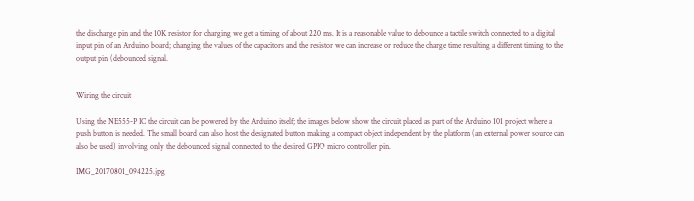the discharge pin and the 10K resistor for charging we get a timing of about 220 ms. It is a reasonable value to debounce a tactile switch connected to a digital input pin of an Arduino board; changing the values of the capacitors and the resistor we can increase or reduce the charge time resulting a different timing to the output pin (debounced signal.


Wiring the circuit

Using the NE555-P IC the circuit can be powered by the Arduino itself; the images below show the circuit placed as part of the Arduino 101 project where a push button is needed. The small board can also host the designated button making a compact object independent by the platform (an external power source can also be used) involving only the debounced signal connected to the desired GPIO micro controller pin.

IMG_20170801_094225.jpg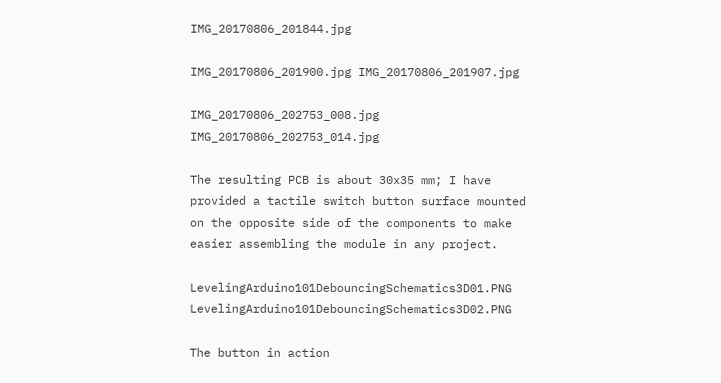IMG_20170806_201844.jpg

IMG_20170806_201900.jpg IMG_20170806_201907.jpg

IMG_20170806_202753_008.jpg IMG_20170806_202753_014.jpg

The resulting PCB is about 30x35 mm; I have provided a tactile switch button surface mounted on the opposite side of the components to make easier assembling the module in any project.

LevelingArduino101DebouncingSchematics3D01.PNG LevelingArduino101DebouncingSchematics3D02.PNG

The button in action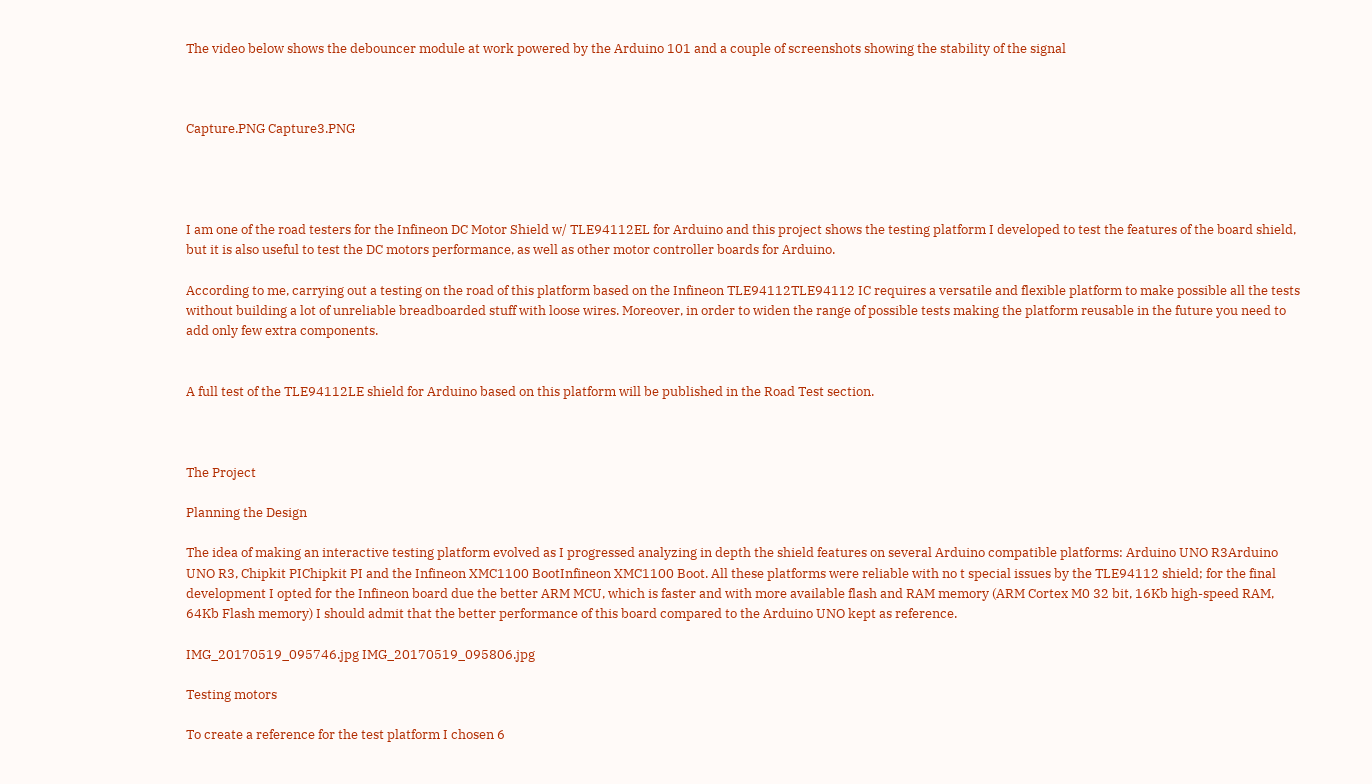The video below shows the debouncer module at work powered by the Arduino 101 and a couple of screenshots showing the stability of the signal



Capture.PNG Capture3.PNG




I am one of the road testers for the Infineon DC Motor Shield w/ TLE94112EL for Arduino and this project shows the testing platform I developed to test the features of the board shield, but it is also useful to test the DC motors performance, as well as other motor controller boards for Arduino.

According to me, carrying out a testing on the road of this platform based on the Infineon TLE94112TLE94112 IC requires a versatile and flexible platform to make possible all the tests without building a lot of unreliable breadboarded stuff with loose wires. Moreover, in order to widen the range of possible tests making the platform reusable in the future you need to add only few extra components.


A full test of the TLE94112LE shield for Arduino based on this platform will be published in the Road Test section.



The Project

Planning the Design

The idea of making an interactive testing platform evolved as I progressed analyzing in depth the shield features on several Arduino compatible platforms: Arduino UNO R3Arduino UNO R3, Chipkit PIChipkit PI and the Infineon XMC1100 BootInfineon XMC1100 Boot. All these platforms were reliable with no t special issues by the TLE94112 shield; for the final development I opted for the Infineon board due the better ARM MCU, which is faster and with more available flash and RAM memory (ARM Cortex M0 32 bit, 16Kb high-speed RAM, 64Kb Flash memory) I should admit that the better performance of this board compared to the Arduino UNO kept as reference.

IMG_20170519_095746.jpg IMG_20170519_095806.jpg

Testing motors

To create a reference for the test platform I chosen 6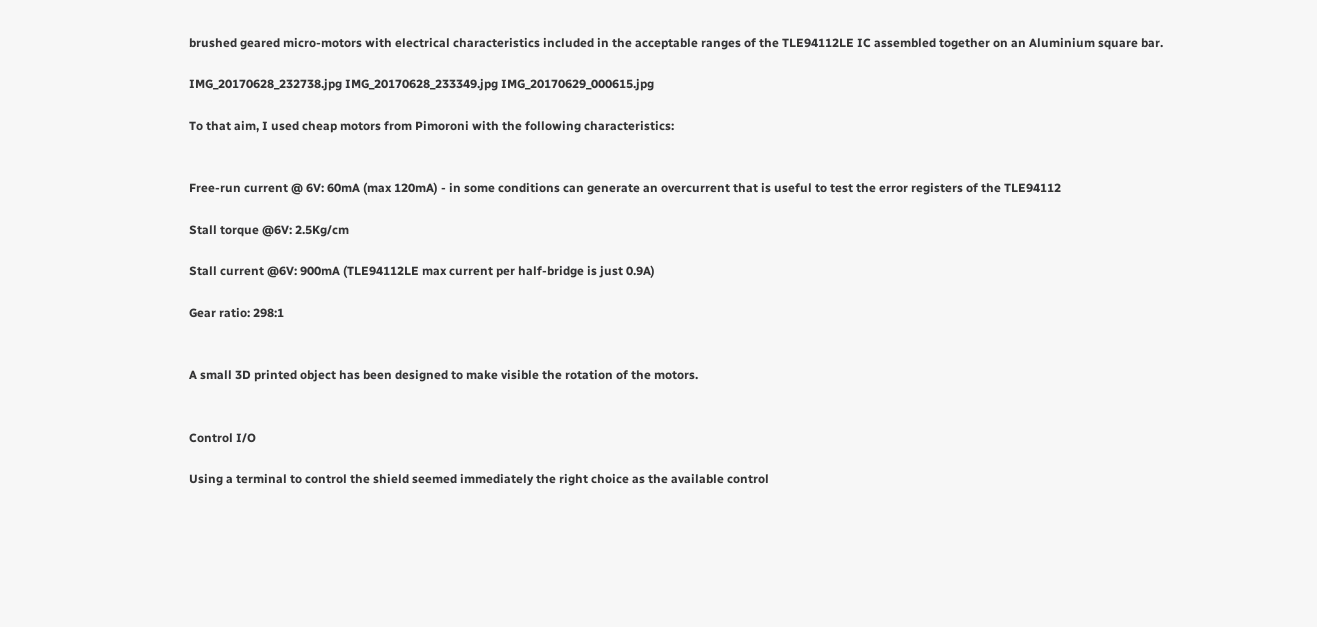brushed geared micro-motors with electrical characteristics included in the acceptable ranges of the TLE94112LE IC assembled together on an Aluminium square bar.

IMG_20170628_232738.jpg IMG_20170628_233349.jpg IMG_20170629_000615.jpg

To that aim, I used cheap motors from Pimoroni with the following characteristics:


Free-run current @ 6V: 60mA (max 120mA) - in some conditions can generate an overcurrent that is useful to test the error registers of the TLE94112

Stall torque @6V: 2.5Kg/cm

Stall current @6V: 900mA (TLE94112LE max current per half-bridge is just 0.9A)

Gear ratio: 298:1


A small 3D printed object has been designed to make visible the rotation of the motors.


Control I/O

Using a terminal to control the shield seemed immediately the right choice as the available control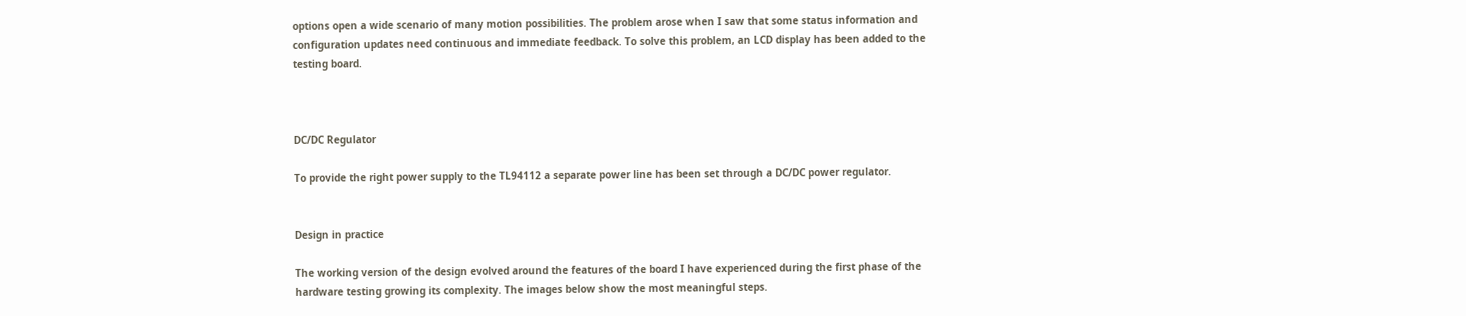options open a wide scenario of many motion possibilities. The problem arose when I saw that some status information and configuration updates need continuous and immediate feedback. To solve this problem, an LCD display has been added to the testing board.



DC/DC Regulator

To provide the right power supply to the TL94112 a separate power line has been set through a DC/DC power regulator.


Design in practice

The working version of the design evolved around the features of the board I have experienced during the first phase of the hardware testing growing its complexity. The images below show the most meaningful steps.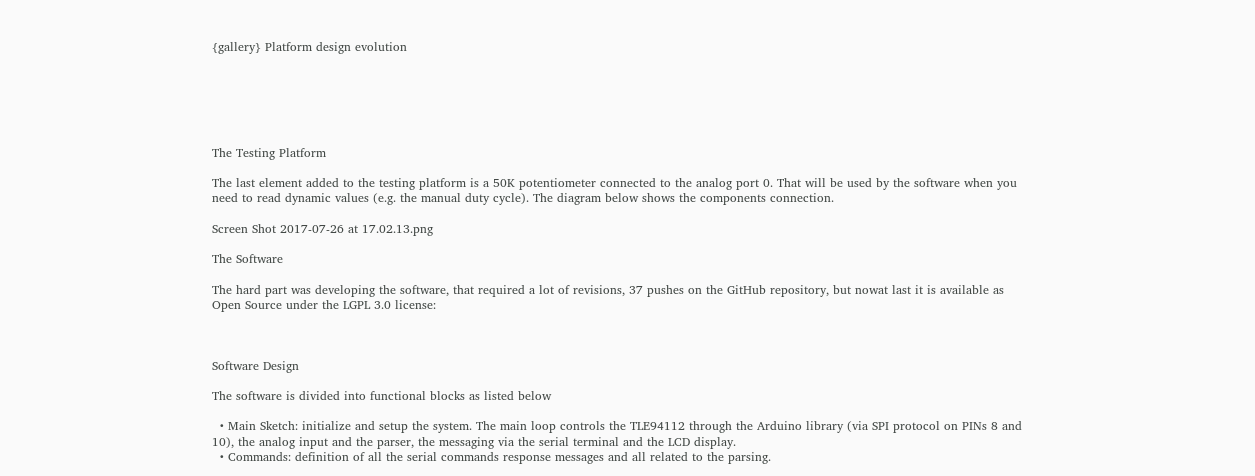{gallery} Platform design evolution






The Testing Platform

The last element added to the testing platform is a 50K potentiometer connected to the analog port 0. That will be used by the software when you need to read dynamic values (e.g. the manual duty cycle). The diagram below shows the components connection.

Screen Shot 2017-07-26 at 17.02.13.png

The Software

The hard part was developing the software, that required a lot of revisions, 37 pushes on the GitHub repository, but nowat last it is available as Open Source under the LGPL 3.0 license:



Software Design

The software is divided into functional blocks as listed below

  • Main Sketch: initialize and setup the system. The main loop controls the TLE94112 through the Arduino library (via SPI protocol on PINs 8 and 10), the analog input and the parser, the messaging via the serial terminal and the LCD display.
  • Commands: definition of all the serial commands response messages and all related to the parsing.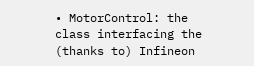• MotorControl: the class interfacing the (thanks to) Infineon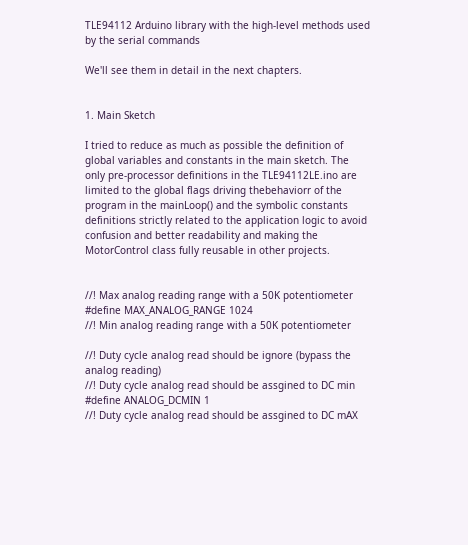TLE94112 Arduino library with the high-level methods used by the serial commands

We'll see them in detail in the next chapters.


1. Main Sketch

I tried to reduce as much as possible the definition of global variables and constants in the main sketch. The only pre-processor definitions in the TLE94112LE.ino are limited to the global flags driving thebehaviorr of the program in the mainLoop() and the symbolic constants definitions strictly related to the application logic to avoid confusion and better readability and making the MotorControl class fully reusable in other projects.


//! Max analog reading range with a 50K potentiometer
#define MAX_ANALOG_RANGE 1024
//! Min analog reading range with a 50K potentiometer

//! Duty cycle analog read should be ignore (bypass the analog reading)
//! Duty cycle analog read should be assgined to DC min
#define ANALOG_DCMIN 1
//! Duty cycle analog read should be assgined to DC mAX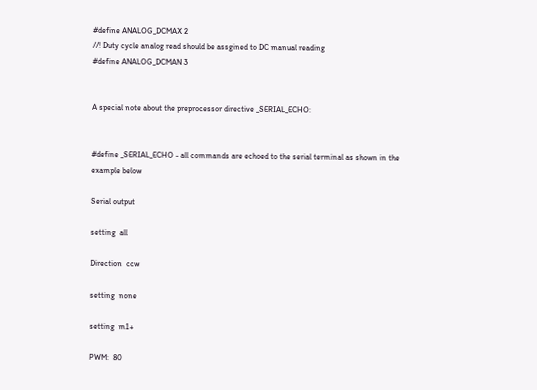#define ANALOG_DCMAX 2
//! Duty cycle analog read should be assgined to DC manual reading
#define ANALOG_DCMAN 3


A special note about the preprocessor directive _SERIAL_ECHO:


#define _SERIAL_ECHO - all commands are echoed to the serial terminal as shown in the example below

Serial output

setting  all

Direction  ccw

setting  none

setting  m1+

PWM:  80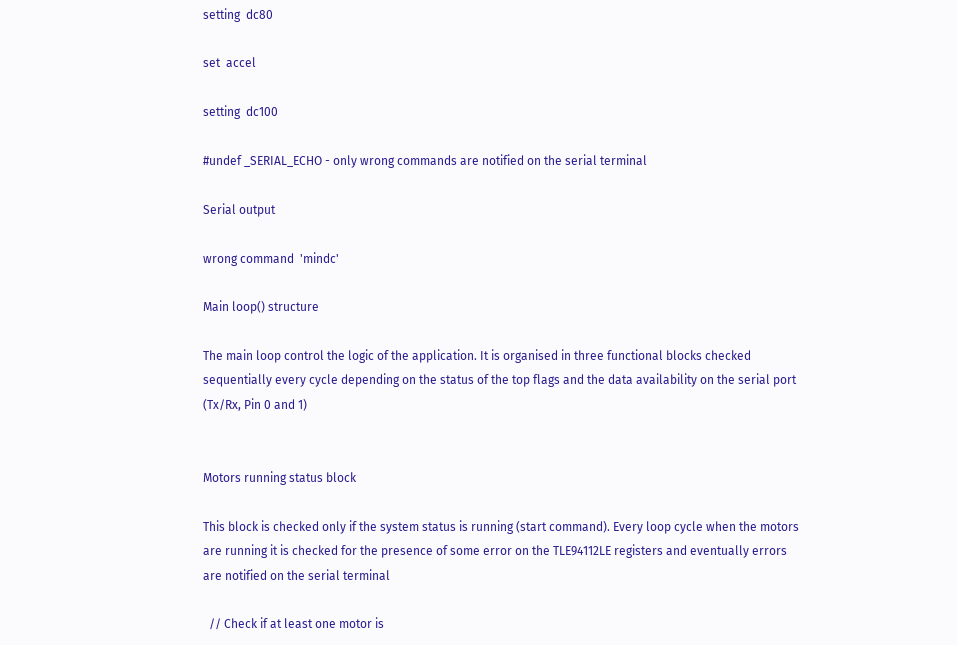setting  dc80

set  accel

setting  dc100

#undef _SERIAL_ECHO - only wrong commands are notified on the serial terminal

Serial output

wrong command  'mindc'

Main loop() structure

The main loop control the logic of the application. It is organised in three functional blocks checked sequentially every cycle depending on the status of the top flags and the data availability on the serial port (Tx/Rx, Pin 0 and 1)


Motors running status block

This block is checked only if the system status is running (start command). Every loop cycle when the motors are running it is checked for the presence of some error on the TLE94112LE registers and eventually errors are notified on the serial terminal

  // Check if at least one motor is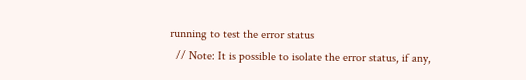running to test the error status
  // Note: It is possible to isolate the error status, if any,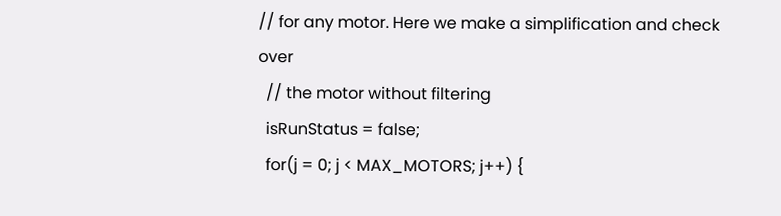// for any motor. Here we make a simplification and check over
  // the motor without filtering
  isRunStatus = false;
  for(j = 0; j < MAX_MOTORS; j++) {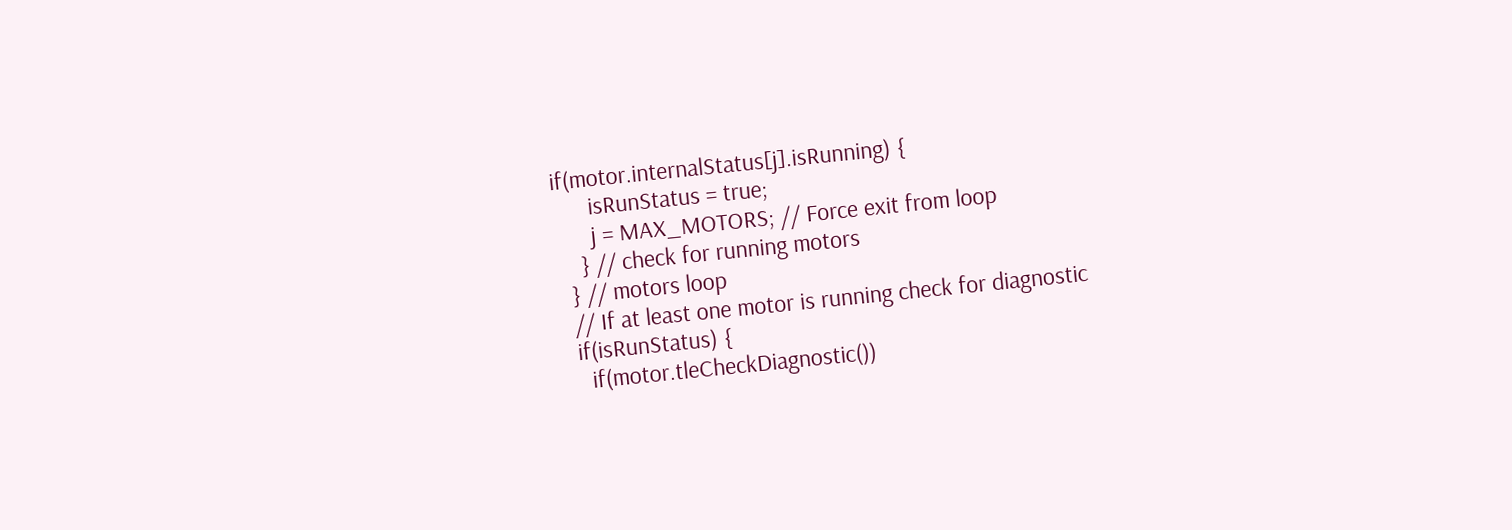if(motor.internalStatus[j].isRunning) {
      isRunStatus = true;
      j = MAX_MOTORS; // Force exit from loop
    } // check for running motors
  } // motors loop
  // If at least one motor is running check for diagnostic
  if(isRunStatus) {
    if(motor.tleCheckDiagnostic())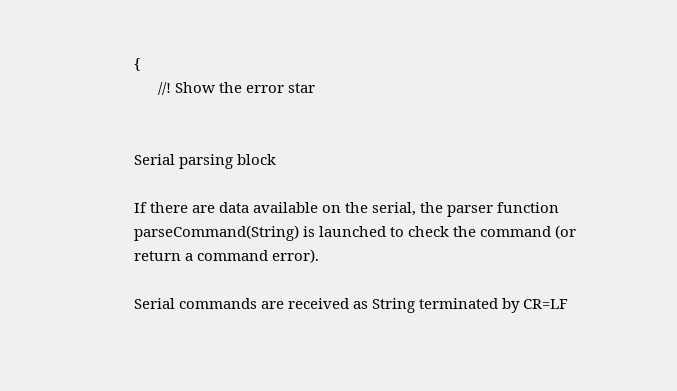{
      //! Show the error star


Serial parsing block

If there are data available on the serial, the parser function parseCommand(String) is launched to check the command (or return a command error).

Serial commands are received as String terminated by CR=LF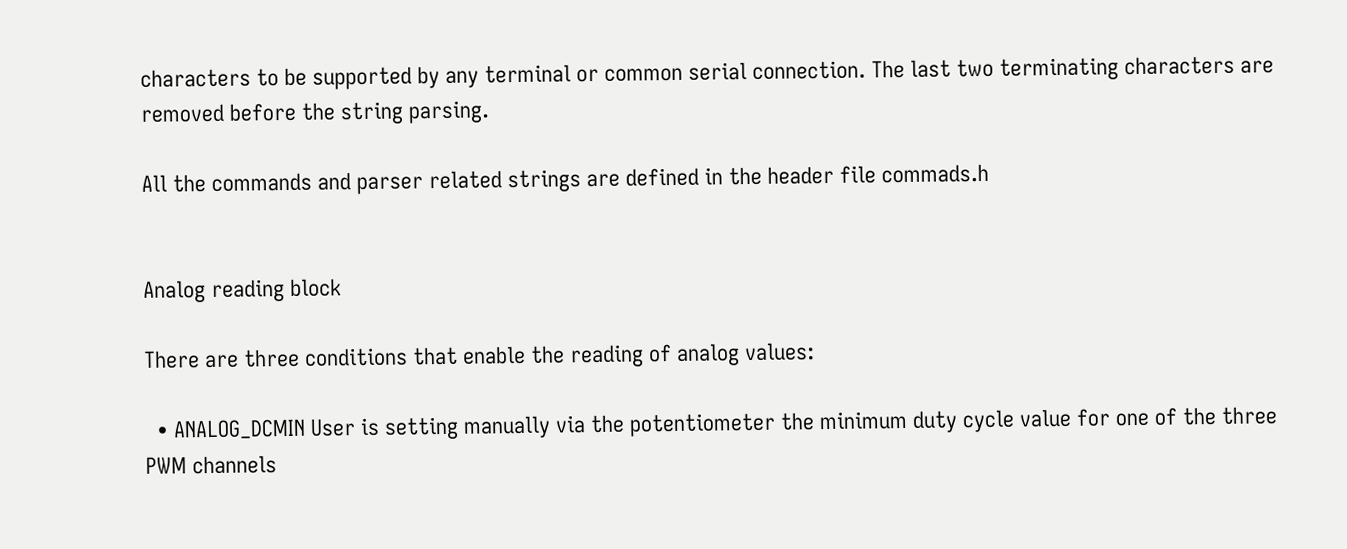characters to be supported by any terminal or common serial connection. The last two terminating characters are removed before the string parsing.

All the commands and parser related strings are defined in the header file commads.h


Analog reading block

There are three conditions that enable the reading of analog values:

  • ANALOG_DCMIN User is setting manually via the potentiometer the minimum duty cycle value for one of the three PWM channels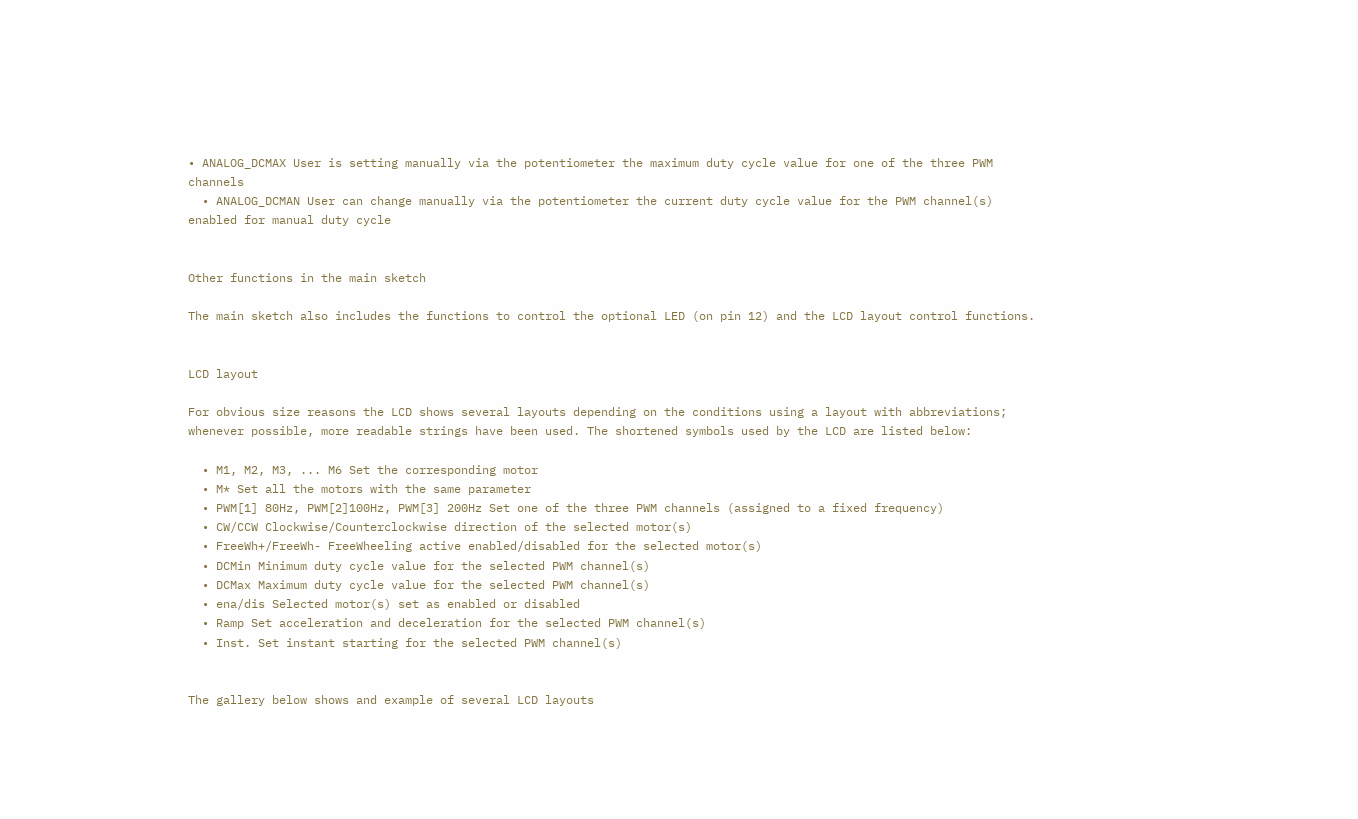• ANALOG_DCMAX User is setting manually via the potentiometer the maximum duty cycle value for one of the three PWM channels
  • ANALOG_DCMAN User can change manually via the potentiometer the current duty cycle value for the PWM channel(s) enabled for manual duty cycle


Other functions in the main sketch

The main sketch also includes the functions to control the optional LED (on pin 12) and the LCD layout control functions.


LCD layout

For obvious size reasons the LCD shows several layouts depending on the conditions using a layout with abbreviations; whenever possible, more readable strings have been used. The shortened symbols used by the LCD are listed below:

  • M1, M2, M3, ... M6 Set the corresponding motor
  • M* Set all the motors with the same parameter
  • PWM[1] 80Hz, PWM[2]100Hz, PWM[3] 200Hz Set one of the three PWM channels (assigned to a fixed frequency)
  • CW/CCW Clockwise/Counterclockwise direction of the selected motor(s)
  • FreeWh+/FreeWh- FreeWheeling active enabled/disabled for the selected motor(s)
  • DCMin Minimum duty cycle value for the selected PWM channel(s)
  • DCMax Maximum duty cycle value for the selected PWM channel(s)
  • ena/dis Selected motor(s) set as enabled or disabled
  • Ramp Set acceleration and deceleration for the selected PWM channel(s)
  • Inst. Set instant starting for the selected PWM channel(s)


The gallery below shows and example of several LCD layouts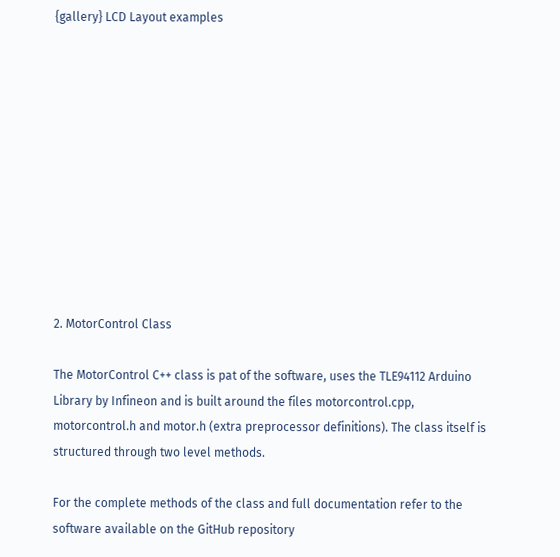{gallery} LCD Layout examples











2. MotorControl Class

The MotorControl C++ class is pat of the software, uses the TLE94112 Arduino Library by Infineon and is built around the files motorcontrol.cpp, motorcontrol.h and motor.h (extra preprocessor definitions). The class itself is structured through two level methods.

For the complete methods of the class and full documentation refer to the software available on the GitHub repository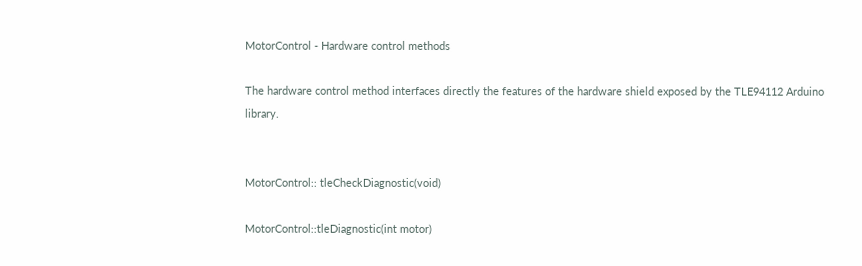MotorControl - Hardware control methods

The hardware control method interfaces directly the features of the hardware shield exposed by the TLE94112 Arduino library.


MotorControl:: tleCheckDiagnostic(void)

MotorControl::tleDiagnostic(int motor)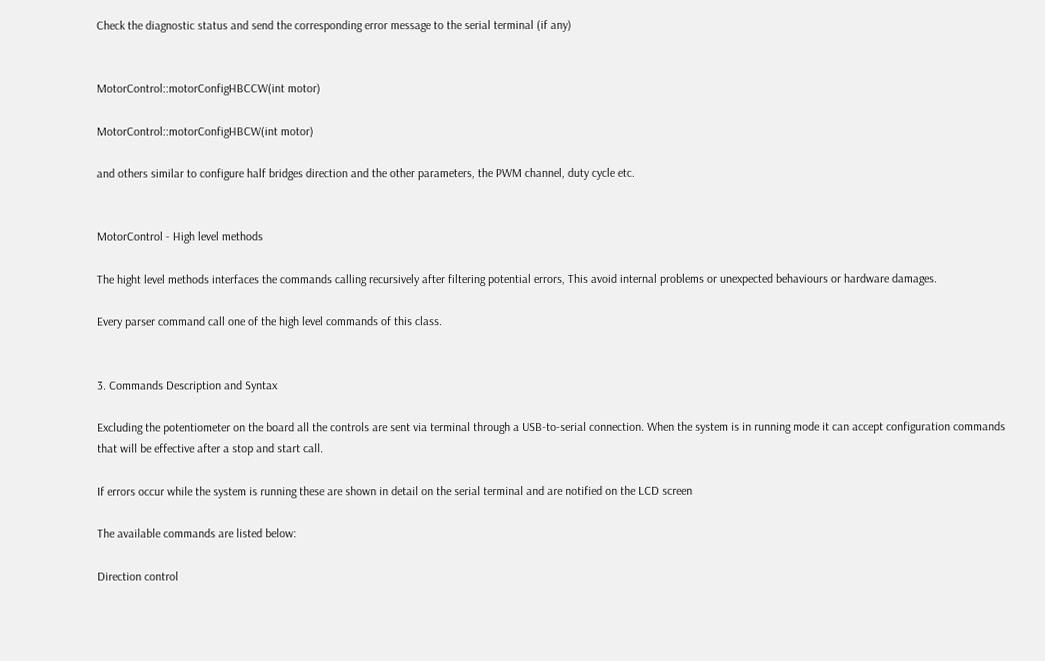Check the diagnostic status and send the corresponding error message to the serial terminal (if any)


MotorControl::motorConfigHBCCW(int motor)

MotorControl::motorConfigHBCW(int motor)

and others similar to configure half bridges direction and the other parameters, the PWM channel, duty cycle etc.


MotorControl - High level methods

The hight level methods interfaces the commands calling recursively after filtering potential errors, This avoid internal problems or unexpected behaviours or hardware damages.

Every parser command call one of the high level commands of this class.


3. Commands Description and Syntax

Excluding the potentiometer on the board all the controls are sent via terminal through a USB-to-serial connection. When the system is in running mode it can accept configuration commands that will be effective after a stop and start call.

If errors occur while the system is running these are shown in detail on the serial terminal and are notified on the LCD screen

The available commands are listed below:

Direction control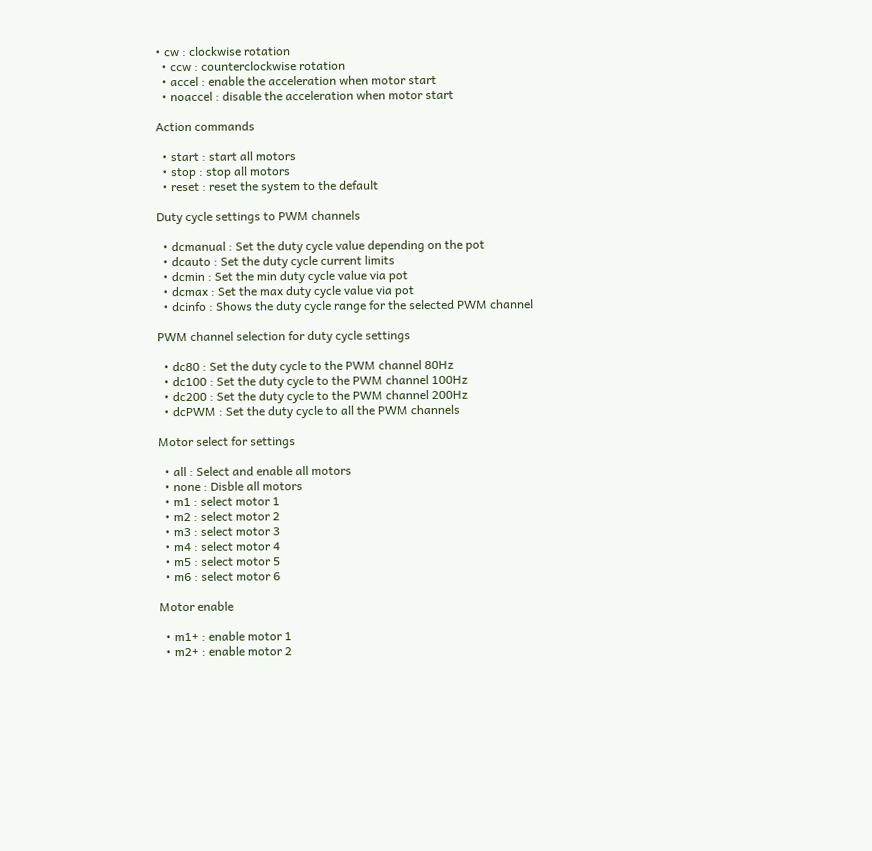• cw : clockwise rotation
  • ccw : counterclockwise rotation
  • accel : enable the acceleration when motor start
  • noaccel : disable the acceleration when motor start

Action commands

  • start : start all motors
  • stop : stop all motors
  • reset : reset the system to the default

Duty cycle settings to PWM channels

  • dcmanual : Set the duty cycle value depending on the pot
  • dcauto : Set the duty cycle current limits
  • dcmin : Set the min duty cycle value via pot
  • dcmax : Set the max duty cycle value via pot
  • dcinfo : Shows the duty cycle range for the selected PWM channel

PWM channel selection for duty cycle settings

  • dc80 : Set the duty cycle to the PWM channel 80Hz
  • dc100 : Set the duty cycle to the PWM channel 100Hz
  • dc200 : Set the duty cycle to the PWM channel 200Hz
  • dcPWM : Set the duty cycle to all the PWM channels

Motor select for settings

  • all : Select and enable all motors
  • none : Disble all motors
  • m1 : select motor 1
  • m2 : select motor 2
  • m3 : select motor 3
  • m4 : select motor 4
  • m5 : select motor 5
  • m6 : select motor 6

Motor enable

  • m1+ : enable motor 1
  • m2+ : enable motor 2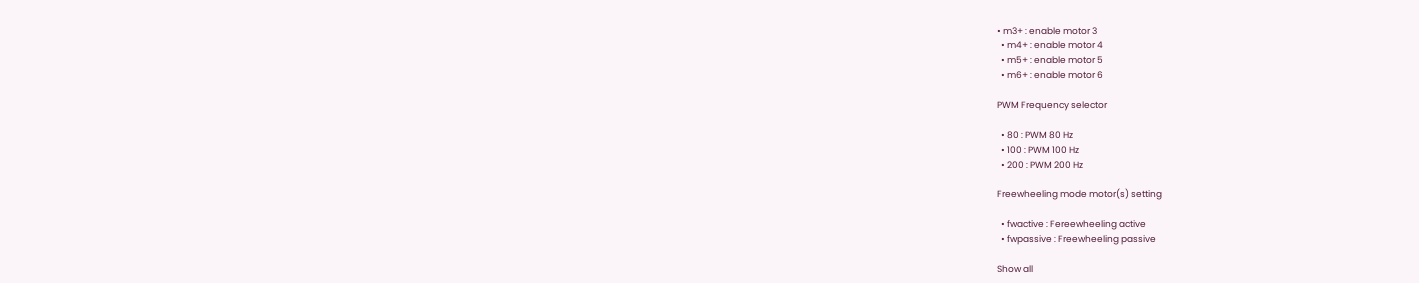• m3+ : enable motor 3
  • m4+ : enable motor 4
  • m5+ : enable motor 5
  • m6+ : enable motor 6

PWM Frequency selector

  • 80 : PWM 80 Hz
  • 100 : PWM 100 Hz
  • 200 : PWM 200 Hz

Freewheeling mode motor(s) setting

  • fwactive : Fereewheeling active
  • fwpassive : Freewheeling passive

Show all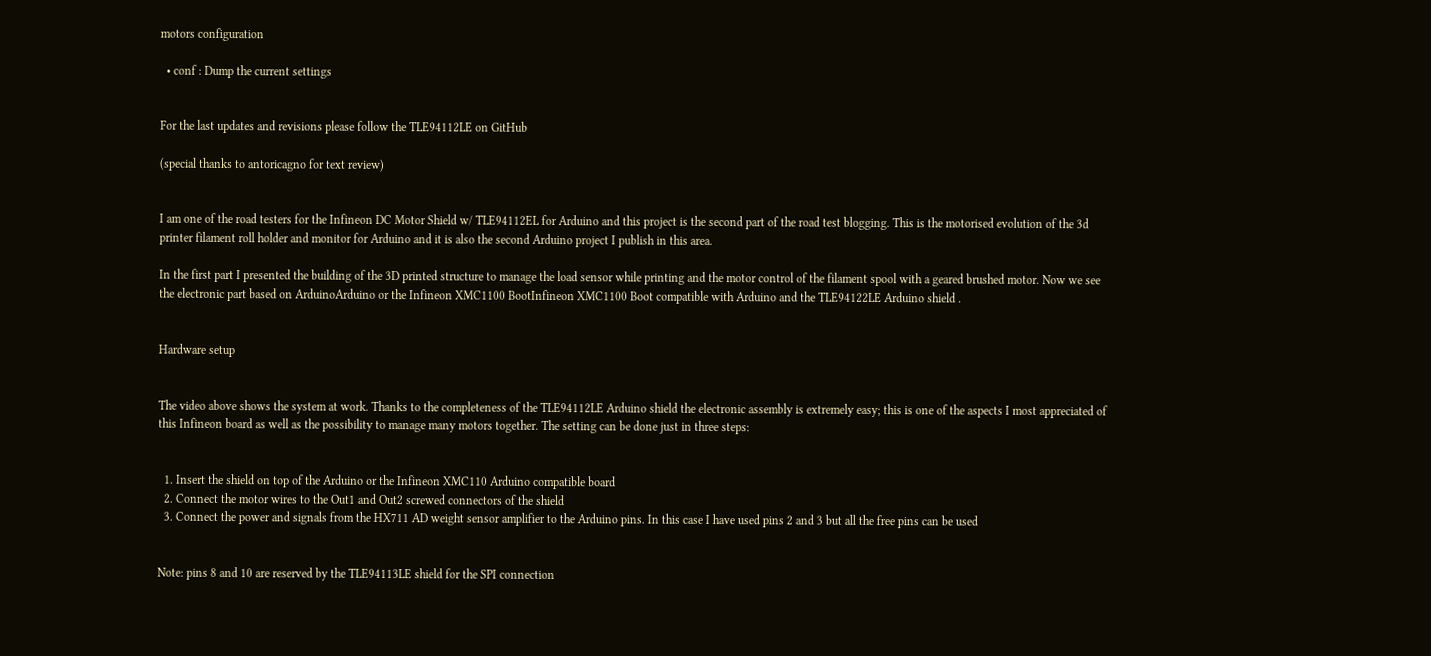motors configuration

  • conf : Dump the current settings


For the last updates and revisions please follow the TLE94112LE on GitHub

(special thanks to antoricagno for text review)


I am one of the road testers for the Infineon DC Motor Shield w/ TLE94112EL for Arduino and this project is the second part of the road test blogging. This is the motorised evolution of the 3d printer filament roll holder and monitor for Arduino and it is also the second Arduino project I publish in this area.

In the first part I presented the building of the 3D printed structure to manage the load sensor while printing and the motor control of the filament spool with a geared brushed motor. Now we see the electronic part based on ArduinoArduino or the Infineon XMC1100 BootInfineon XMC1100 Boot compatible with Arduino and the TLE94122LE Arduino shield .


Hardware setup


The video above shows the system at work. Thanks to the completeness of the TLE94112LE Arduino shield the electronic assembly is extremely easy; this is one of the aspects I most appreciated of this Infineon board as well as the possibility to manage many motors together. The setting can be done just in three steps:


  1. Insert the shield on top of the Arduino or the Infineon XMC110 Arduino compatible board
  2. Connect the motor wires to the Out1 and Out2 screwed connectors of the shield
  3. Connect the power and signals from the HX711 AD weight sensor amplifier to the Arduino pins. In this case I have used pins 2 and 3 but all the free pins can be used


Note: pins 8 and 10 are reserved by the TLE94113LE shield for the SPI connection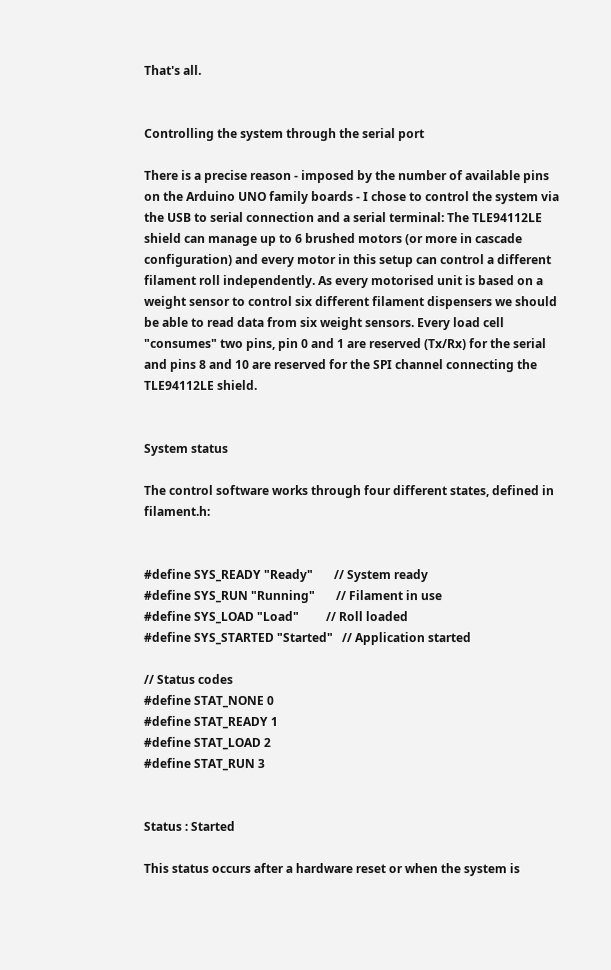That's all.


Controlling the system through the serial port

There is a precise reason - imposed by the number of available pins on the Arduino UNO family boards - I chose to control the system via the USB to serial connection and a serial terminal: The TLE94112LE shield can manage up to 6 brushed motors (or more in cascade configuration) and every motor in this setup can control a different filament roll independently. As every motorised unit is based on a weight sensor to control six different filament dispensers we should be able to read data from six weight sensors. Every load cell "consumes" two pins, pin 0 and 1 are reserved (Tx/Rx) for the serial and pins 8 and 10 are reserved for the SPI channel connecting the TLE94112LE shield.


System status

The control software works through four different states, defined in filament.h:


#define SYS_READY "Ready"       // System ready
#define SYS_RUN "Running"       // Filament in use
#define SYS_LOAD "Load"         // Roll loaded
#define SYS_STARTED "Started"   // Application started

// Status codes
#define STAT_NONE 0
#define STAT_READY 1
#define STAT_LOAD 2
#define STAT_RUN 3


Status : Started

This status occurs after a hardware reset or when the system is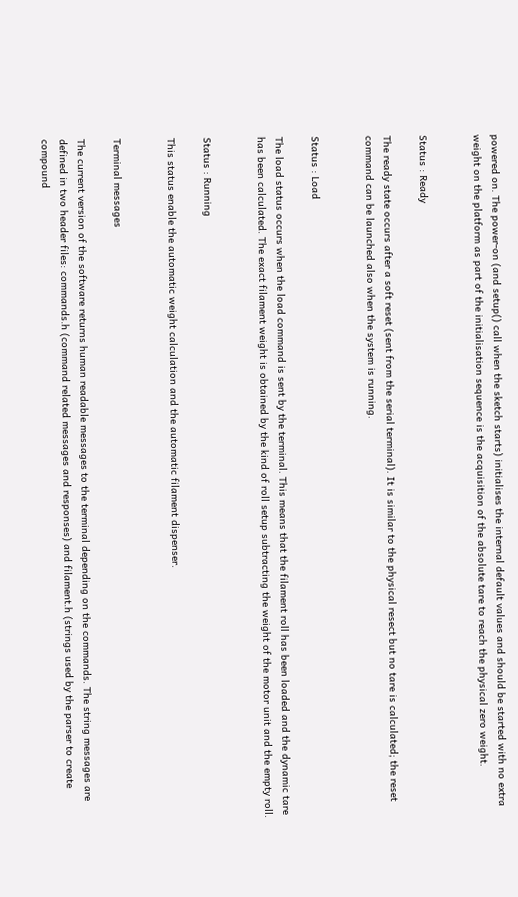powered on. The power-on (and setup() call when the sketch starts) initialises the internal default values and should be started with no extra weight on the platform as part of the initialisation sequence is the acquisition of the absolute tare to reach the physical zero weight.


Status : Ready

The ready state occurs after a soft reset (sent from the serial terminal). It is similar to the physical resect but no tare is calculated; the reset command can be launched also when the system is running.


Status : Load

The load status occurs when the load command is sent by the terminal. This means that the filament roll has been loaded and the dynamic tare has been calculated. The exact filament weight is obtained by the kind of roll setup subtracting the weight of the motor unit and the empty roll.


Status : Running

This status enable the automatic weight calculation and the automatic filament dispenser.


Terminal messages

The current version of the software returns human readable messages to the terminal depending on the commands. The string messages are defined in two header files: commands.h (command related messages and responses) and filament.h (strings used by the parser to create compound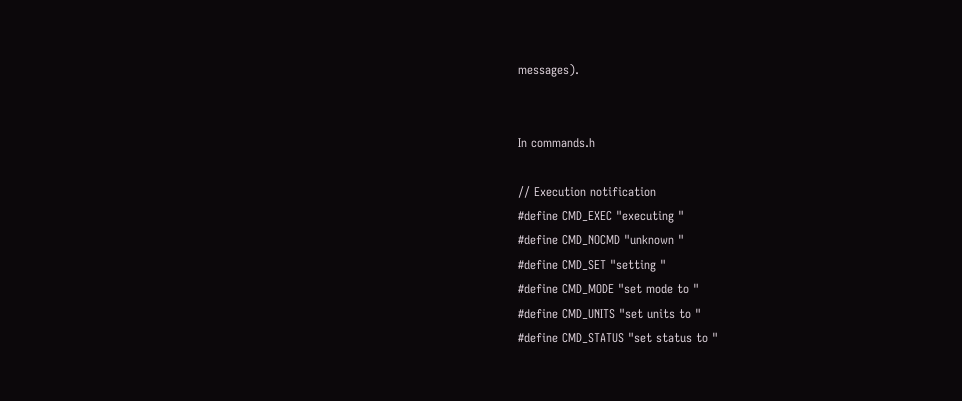messages).


In commands.h

// Execution notification
#define CMD_EXEC "executing "
#define CMD_NOCMD "unknown "
#define CMD_SET "setting "
#define CMD_MODE "set mode to "
#define CMD_UNITS "set units to "
#define CMD_STATUS "set status to "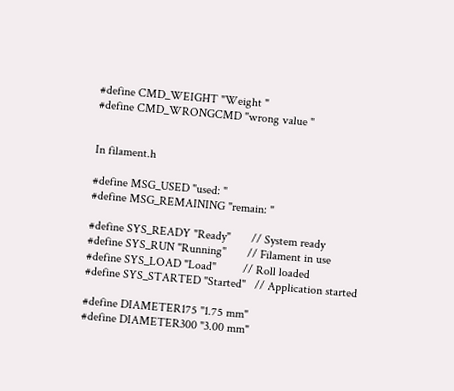#define CMD_WEIGHT "Weight "
#define CMD_WRONGCMD "wrong value "


In filament.h

#define MSG_USED "used: "
#define MSG_REMAINING "remain: "

#define SYS_READY "Ready"       // System ready
#define SYS_RUN "Running"       // Filament in use
#define SYS_LOAD "Load"         // Roll loaded
#define SYS_STARTED "Started"   // Application started

#define DIAMETER175 "1.75 mm"
#define DIAMETER300 "3.00 mm"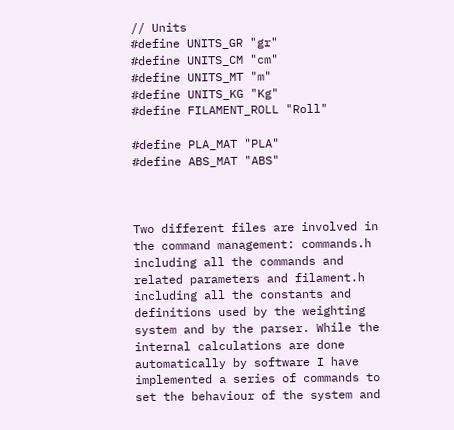// Units
#define UNITS_GR "gr"
#define UNITS_CM "cm"
#define UNITS_MT "m"
#define UNITS_KG "Kg"
#define FILAMENT_ROLL "Roll"

#define PLA_MAT "PLA"
#define ABS_MAT "ABS"



Two different files are involved in the command management: commands.h including all the commands and related parameters and filament.h including all the constants and definitions used by the weighting system and by the parser. While the internal calculations are done automatically by software I have implemented a series of commands to set the behaviour of the system and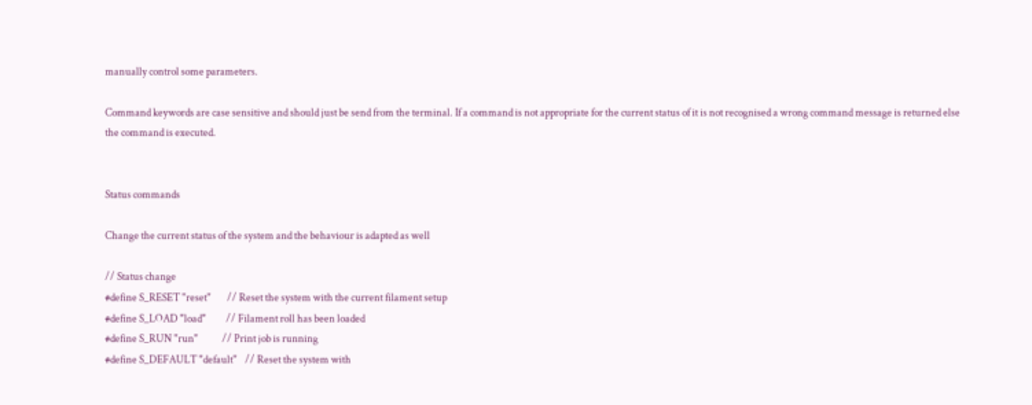manually control some parameters.

Command keywords are case sensitive and should just be send from the terminal. If a command is not appropriate for the current status of it is not recognised a wrong command message is returned else the command is executed.


Status commands

Change the current status of the system and the behaviour is adapted as well

// Status change
#define S_RESET "reset"        // Reset the system with the current filament setup
#define S_LOAD "load"          // Filament roll has been loaded
#define S_RUN "run"            // Print job is running
#define S_DEFAULT "default"    // Reset the system with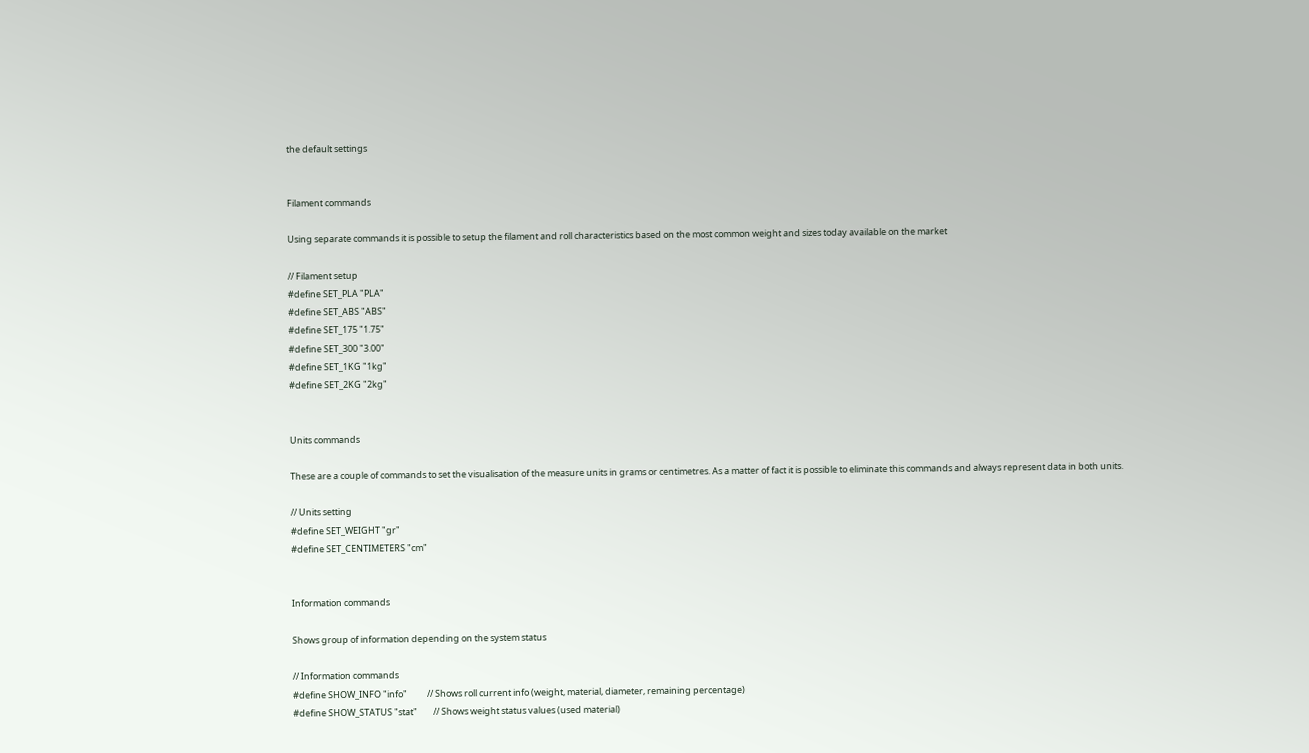the default settings


Filament commands

Using separate commands it is possible to setup the filament and roll characteristics based on the most common weight and sizes today available on the market

// Filament setup
#define SET_PLA "PLA"
#define SET_ABS "ABS"
#define SET_175 "1.75"
#define SET_300 "3.00"
#define SET_1KG "1kg"
#define SET_2KG "2kg"


Units commands

These are a couple of commands to set the visualisation of the measure units in grams or centimetres. As a matter of fact it is possible to eliminate this commands and always represent data in both units.

// Units setting
#define SET_WEIGHT "gr"
#define SET_CENTIMETERS "cm"


Information commands

Shows group of information depending on the system status

// Information commands
#define SHOW_INFO "info"          // Shows roll current info (weight, material, diameter, remaining percentage)
#define SHOW_STATUS "stat"        // Shows weight status values (used material)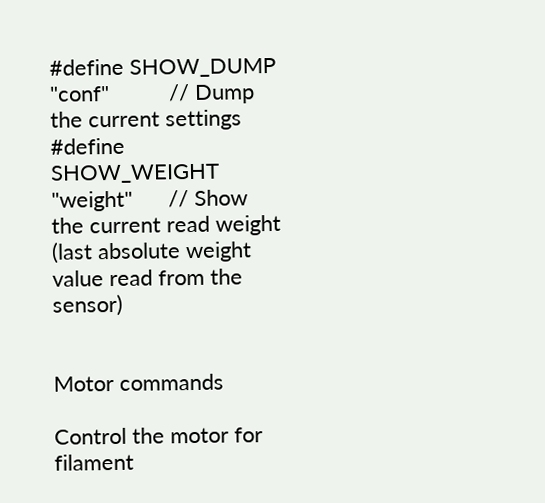#define SHOW_DUMP "conf"          // Dump the current settings
#define SHOW_WEIGHT "weight"      // Show the current read weight (last absolute weight value read from the sensor)


Motor commands

Control the motor for filament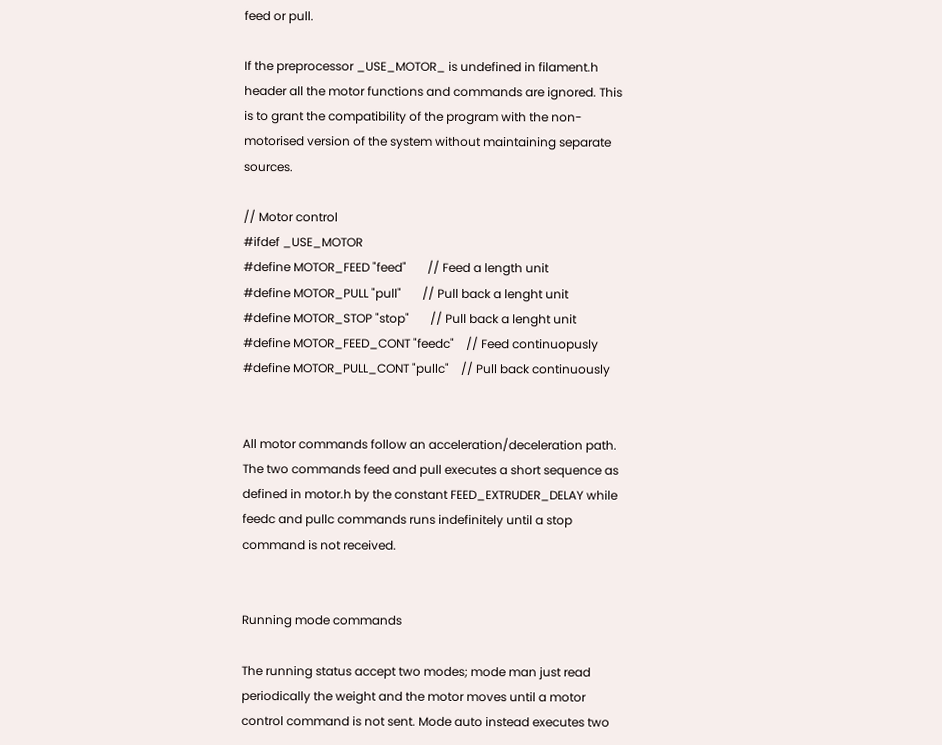feed or pull.

If the preprocessor _USE_MOTOR_ is undefined in filament.h header all the motor functions and commands are ignored. This is to grant the compatibility of the program with the non-motorised version of the system without maintaining separate sources.

// Motor control
#ifdef _USE_MOTOR
#define MOTOR_FEED "feed"       // Feed a length unit
#define MOTOR_PULL "pull"       // Pull back a lenght unit
#define MOTOR_STOP "stop"       // Pull back a lenght unit
#define MOTOR_FEED_CONT "feedc"    // Feed continuopusly
#define MOTOR_PULL_CONT "pullc"    // Pull back continuously


All motor commands follow an acceleration/deceleration path. The two commands feed and pull executes a short sequence as defined in motor.h by the constant FEED_EXTRUDER_DELAY while feedc and pullc commands runs indefinitely until a stop command is not received.


Running mode commands

The running status accept two modes; mode man just read periodically the weight and the motor moves until a motor control command is not sent. Mode auto instead executes two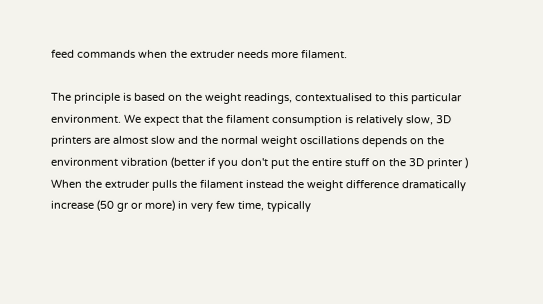feed commands when the extruder needs more filament.

The principle is based on the weight readings, contextualised to this particular environment. We expect that the filament consumption is relatively slow, 3D printers are almost slow and the normal weight oscillations depends on the environment vibration (better if you don't put the entire stuff on the 3D printer ) When the extruder pulls the filament instead the weight difference dramatically increase (50 gr or more) in very few time, typically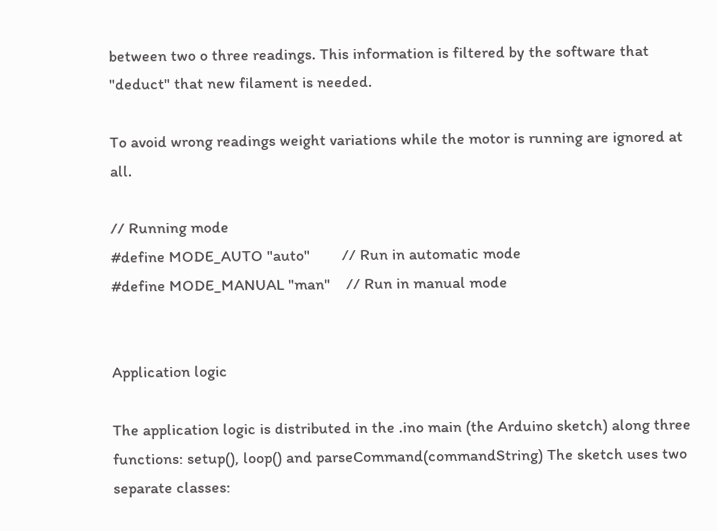between two o three readings. This information is filtered by the software that "deduct" that new filament is needed.

To avoid wrong readings weight variations while the motor is running are ignored at all.

// Running mode
#define MODE_AUTO "auto"        // Run in automatic mode
#define MODE_MANUAL "man"    // Run in manual mode


Application logic

The application logic is distributed in the .ino main (the Arduino sketch) along three functions: setup(), loop() and parseCommand(commandString) The sketch uses two separate classes: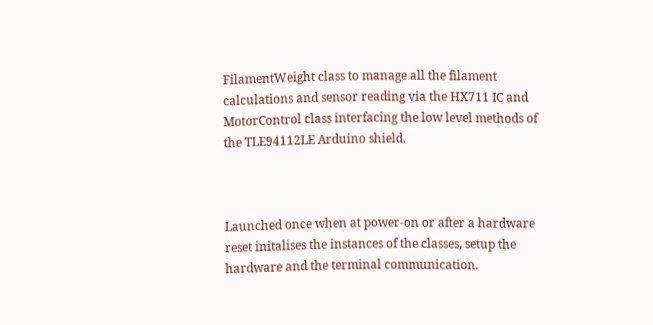FilamentWeight class to manage all the filament calculations and sensor reading via the HX711 IC and MotorControl class interfacing the low level methods of the TLE94112LE Arduino shield.



Launched once when at power-on or after a hardware reset initalises the instances of the classes, setup the hardware and the terminal communication.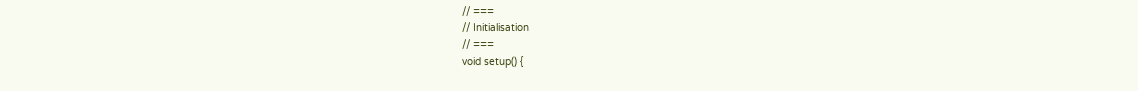// ===
// Initialisation
// ===
void setup() {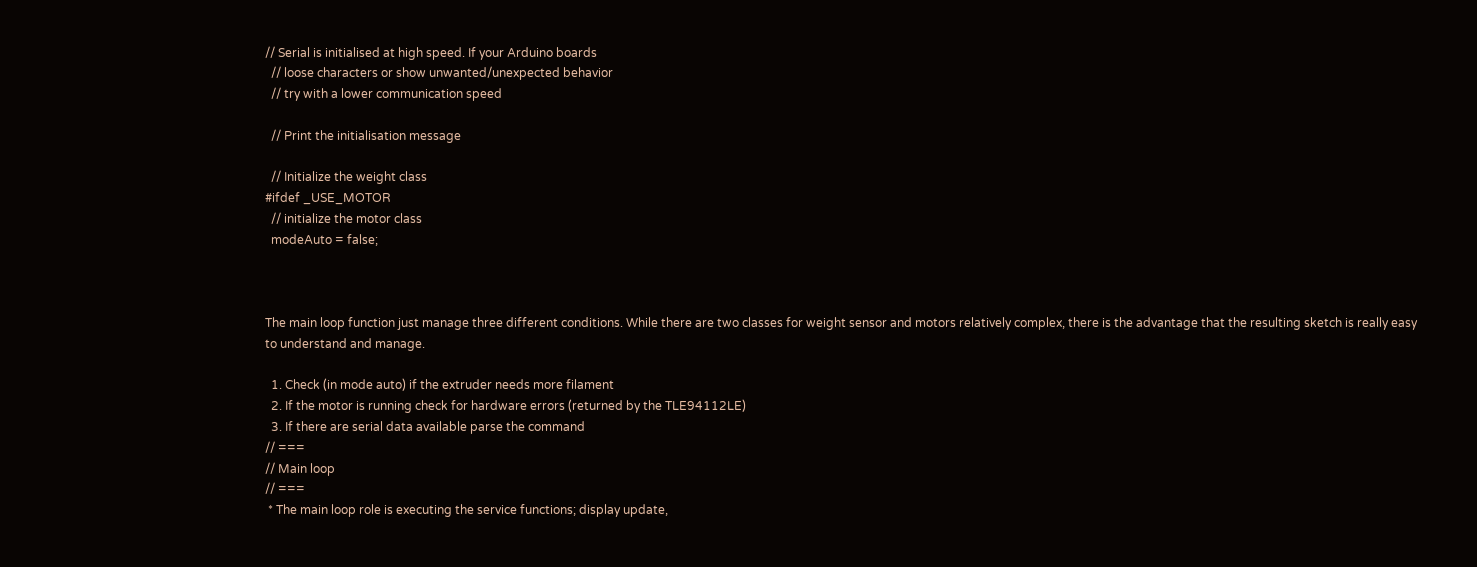// Serial is initialised at high speed. If your Arduino boards
  // loose characters or show unwanted/unexpected behavior
  // try with a lower communication speed

  // Print the initialisation message

  // Initialize the weight class
#ifdef _USE_MOTOR
  // initialize the motor class
  modeAuto = false;



The main loop function just manage three different conditions. While there are two classes for weight sensor and motors relatively complex, there is the advantage that the resulting sketch is really easy to understand and manage.

  1. Check (in mode auto) if the extruder needs more filament
  2. If the motor is running check for hardware errors (returned by the TLE94112LE)
  3. If there are serial data available parse the command
// ===
// Main loop
// ===
 * The main loop role is executing the service functions; display update,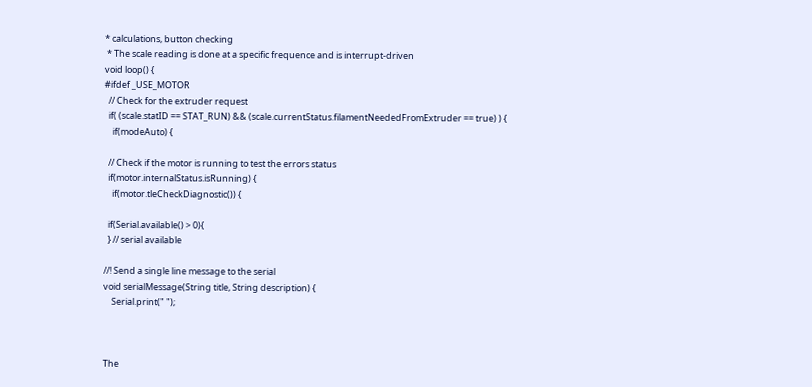* calculations, button checking
 * The scale reading is done at a specific frequence and is interrupt-driven
void loop() {
#ifdef _USE_MOTOR
  // Check for the extruder request
  if( (scale.statID == STAT_RUN) && (scale.currentStatus.filamentNeededFromExtruder == true) ) {
    if(modeAuto) {

  // Check if the motor is running to test the errors status
  if(motor.internalStatus.isRunning) {
    if(motor.tleCheckDiagnostic()) {

  if(Serial.available() > 0){
  } // serial available

//! Send a single line message to the serial
void serialMessage(String title, String description) {
    Serial.print(" ");



The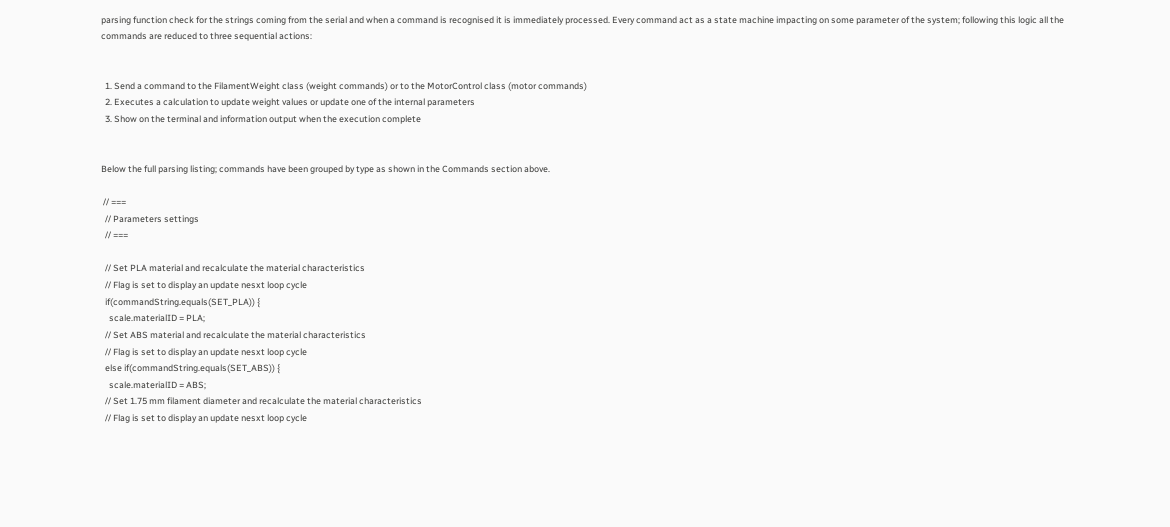parsing function check for the strings coming from the serial and when a command is recognised it is immediately processed. Every command act as a state machine impacting on some parameter of the system; following this logic all the commands are reduced to three sequential actions:


  1. Send a command to the FilamentWeight class (weight commands) or to the MotorControl class (motor commands)
  2. Executes a calculation to update weight values or update one of the internal parameters
  3. Show on the terminal and information output when the execution complete


Below the full parsing listing; commands have been grouped by type as shown in the Commands section above.

 // ===
  // Parameters settings
  // ===

  // Set PLA material and recalculate the material characteristics
  // Flag is set to display an update nesxt loop cycle
  if(commandString.equals(SET_PLA)) {
    scale.materialID = PLA;
  // Set ABS material and recalculate the material characteristics
  // Flag is set to display an update nesxt loop cycle
  else if(commandString.equals(SET_ABS)) {
    scale.materialID = ABS;
  // Set 1.75 mm filament diameter and recalculate the material characteristics
  // Flag is set to display an update nesxt loop cycle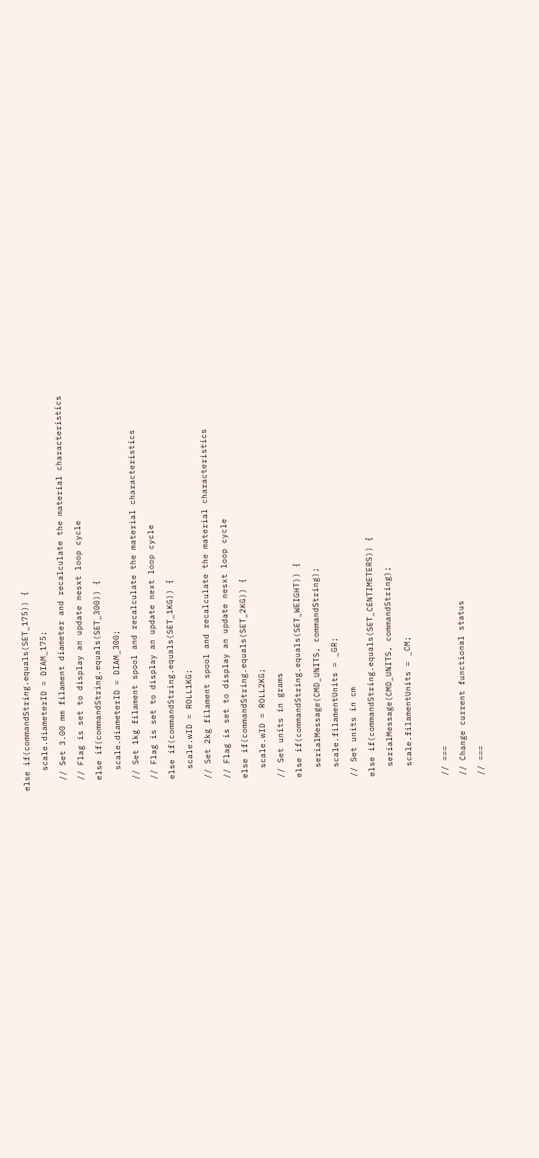else if(commandString.equals(SET_175)) {
    scale.diameterID = DIAM_175;
  // Set 3.00 mm filament diameter and recalculate the material characteristics
  // Flag is set to display an update nesxt loop cycle
  else if(commandString.equals(SET_300)) {
    scale.diameterID = DIAM_300;
  // Set 1kg filament spool and recalculate the material characteristics
  // Flag is set to display an update next loop cycle
  else if(commandString.equals(SET_1KG)) {
    scale.wID = ROLL1KG;
  // Set 2kg filament spool and recalculate the material characteristics
  // Flag is set to display an update nesxt loop cycle
  else if(commandString.equals(SET_2KG)) {
    scale.wID = ROLL2KG;
  // Set units in grams
  else if(commandString.equals(SET_WEIGHT)) {
    serialMessage(CMD_UNITS, commandString);
    scale.filamentUnits = _GR;
  // Set units in cm
  else if(commandString.equals(SET_CENTIMETERS)) {
    serialMessage(CMD_UNITS, commandString);
    scale.filamentUnits = _CM;

  // ===
  // Change current functional status
  // ===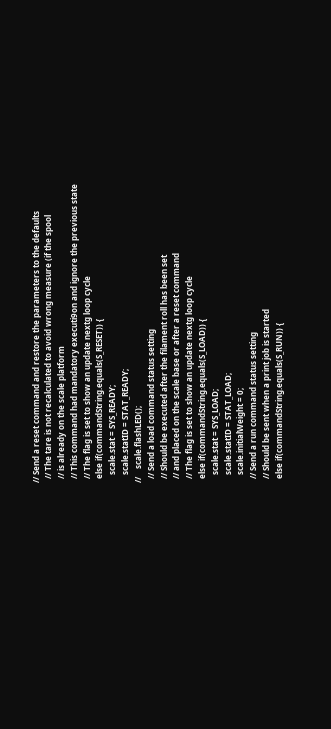// Send a reset command and restore the parameters to the defaults
  // The tare is not recalculated to avoid wrong measure (if the spool
  // is already on the scale platform
  // This command had mandatory executi9on and ignore the previous state
  // The flag is set to show an update nextg loop cycle
  else if(commandString.equals(S_RESET)) {
    scale.stat = SYS_READY;
    scale.statID = STAT_READY;
//    scale.flashLED();
  // Send a load command status setting
  // Should be executed after the filament roll has been set
  // and placed on the scale base or after a reset command
  // The flag is set to show an update nextg loop cycle
  else if(commandString.equals(S_LOAD)) {
    scale.stat = SYS_LOAD;
    scale.statID = STAT_LOAD;
    scale.initialWeight = 0;
  // Send a run command status setting
  // Should be sent when a print job is started
  else if(commandString.equals(S_RUN)) {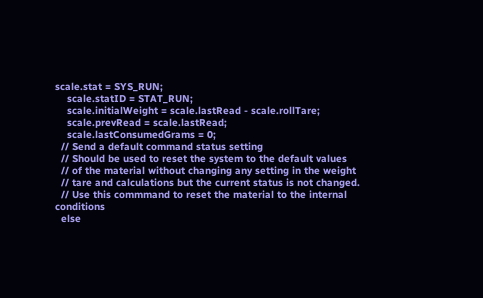scale.stat = SYS_RUN;
    scale.statID = STAT_RUN;
    scale.initialWeight = scale.lastRead - scale.rollTare;
    scale.prevRead = scale.lastRead;
    scale.lastConsumedGrams = 0;
  // Send a default command status setting
  // Should be used to reset the system to the default values
  // of the material without changing any setting in the weight
  // tare and calculations but the current status is not changed.
  // Use this commmand to reset the material to the internal conditions
  else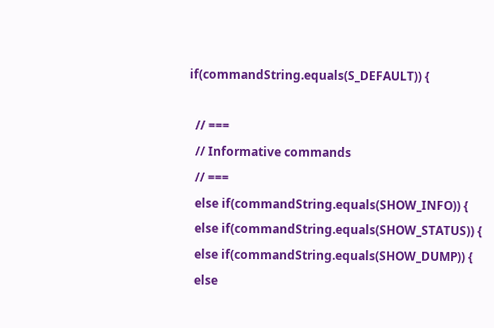if(commandString.equals(S_DEFAULT)) {

  // ===
  // Informative commands
  // ===
  else if(commandString.equals(SHOW_INFO)) {
  else if(commandString.equals(SHOW_STATUS)) {
  else if(commandString.equals(SHOW_DUMP)) {
  else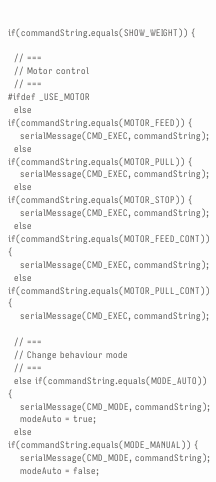if(commandString.equals(SHOW_WEIGHT)) {

  // ===
  // Motor control
  // ===
#ifdef _USE_MOTOR
  else if(commandString.equals(MOTOR_FEED)) {
    serialMessage(CMD_EXEC, commandString);
  else if(commandString.equals(MOTOR_PULL)) {
    serialMessage(CMD_EXEC, commandString);
  else if(commandString.equals(MOTOR_STOP)) {
    serialMessage(CMD_EXEC, commandString);
  else if(commandString.equals(MOTOR_FEED_CONT)) {
    serialMessage(CMD_EXEC, commandString);
  else if(commandString.equals(MOTOR_PULL_CONT)) {
    serialMessage(CMD_EXEC, commandString);

  // ===
  // Change behaviour mode
  // ===
  else if(commandString.equals(MODE_AUTO)) {
    serialMessage(CMD_MODE, commandString);
    modeAuto = true;
  else if(commandString.equals(MODE_MANUAL)) {
    serialMessage(CMD_MODE, commandString);
    modeAuto = false;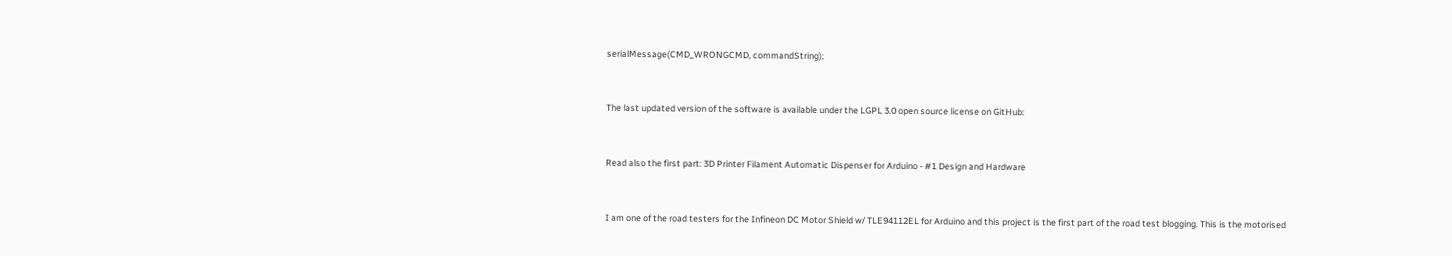serialMessage(CMD_WRONGCMD, commandString);


The last updated version of the software is available under the LGPL 3.0 open source license on GitHub:


Read also the first part: 3D Printer Filament Automatic Dispenser for Arduino - #1 Design and Hardware


I am one of the road testers for the Infineon DC Motor Shield w/ TLE94112EL for Arduino and this project is the first part of the road test blogging. This is the motorised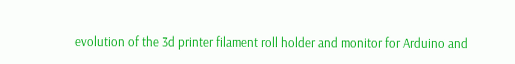evolution of the 3d printer filament roll holder and monitor for Arduino and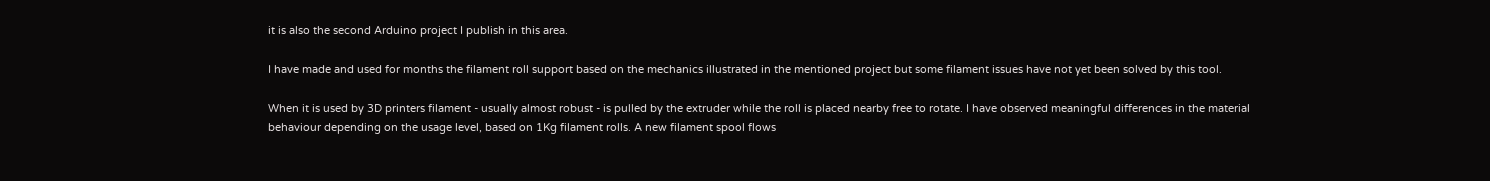it is also the second Arduino project I publish in this area.

I have made and used for months the filament roll support based on the mechanics illustrated in the mentioned project but some filament issues have not yet been solved by this tool.

When it is used by 3D printers filament - usually almost robust - is pulled by the extruder while the roll is placed nearby free to rotate. I have observed meaningful differences in the material behaviour depending on the usage level, based on 1Kg filament rolls. A new filament spool flows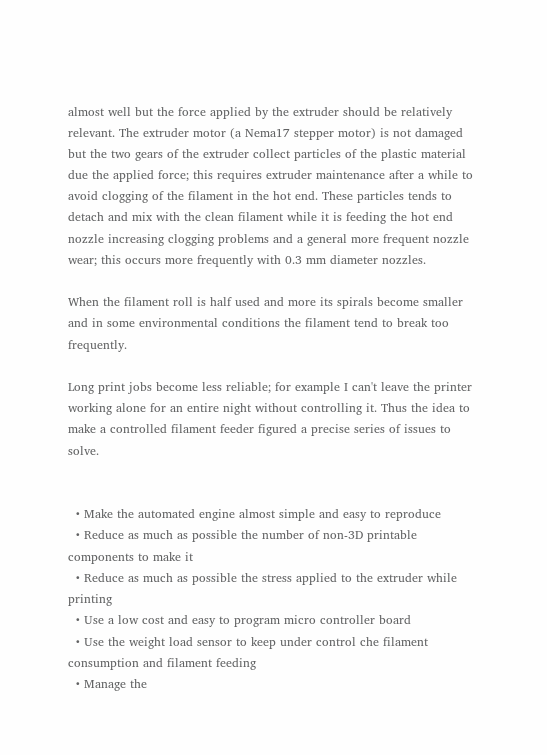almost well but the force applied by the extruder should be relatively relevant. The extruder motor (a Nema17 stepper motor) is not damaged but the two gears of the extruder collect particles of the plastic material due the applied force; this requires extruder maintenance after a while to avoid clogging of the filament in the hot end. These particles tends to detach and mix with the clean filament while it is feeding the hot end nozzle increasing clogging problems and a general more frequent nozzle wear; this occurs more frequently with 0.3 mm diameter nozzles.

When the filament roll is half used and more its spirals become smaller and in some environmental conditions the filament tend to break too frequently.

Long print jobs become less reliable; for example I can't leave the printer working alone for an entire night without controlling it. Thus the idea to make a controlled filament feeder figured a precise series of issues to solve.


  • Make the automated engine almost simple and easy to reproduce
  • Reduce as much as possible the number of non-3D printable components to make it
  • Reduce as much as possible the stress applied to the extruder while printing
  • Use a low cost and easy to program micro controller board
  • Use the weight load sensor to keep under control che filament consumption and filament feeding
  • Manage the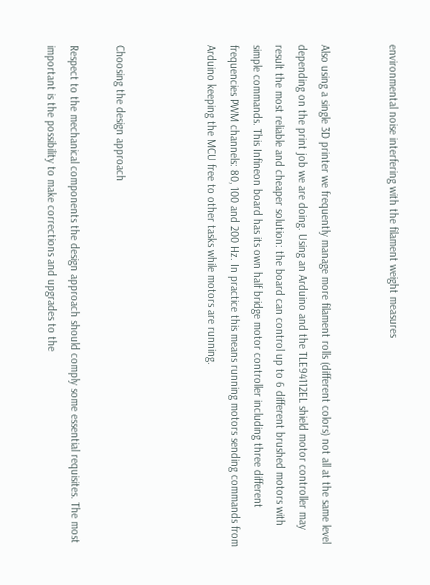environmental noise interfering with the filament weight measures


Also using a single 3D printer we frequently manage more filament rolls (different colors) not all at the same level depending on the print job we are doing. Using an Arduino and the TLE94112EL shield motor controller may result the most reliable and cheaper solution: the board can control up to 6 different brushed motors with simple commands. This Infineon board has its own half bridge motor controller including three different frequencies PWM channels: 80, 100 and 200 Hz. In practice this means running motors sending commands from Arduino keeping the MCU free to other tasks while motors are running.



Choosing the design approach

Respect to the mechanical components the design approach should comply some essential requisites. The most important is the possibility to make corrections and upgrades to the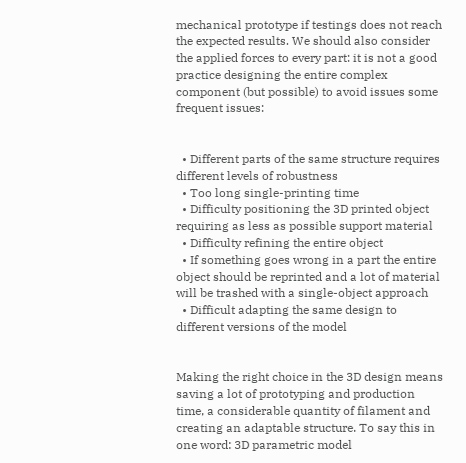mechanical prototype if testings does not reach the expected results. We should also consider the applied forces to every part: it is not a good practice designing the entire complex component (but possible) to avoid issues some frequent issues:


  • Different parts of the same structure requires different levels of robustness
  • Too long single-printing time
  • Difficulty positioning the 3D printed object requiring as less as possible support material
  • Difficulty refining the entire object
  • If something goes wrong in a part the entire object should be reprinted and a lot of material will be trashed with a single-object approach
  • Difficult adapting the same design to different versions of the model


Making the right choice in the 3D design means saving a lot of prototyping and production time, a considerable quantity of filament and creating an adaptable structure. To say this in one word: 3D parametric model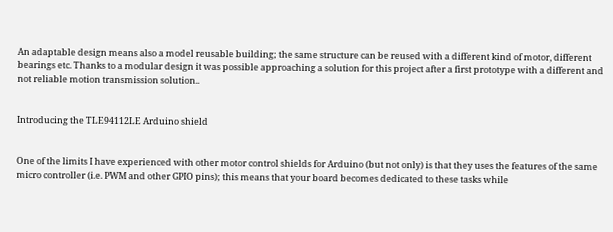An adaptable design means also a model reusable building; the same structure can be reused with a different kind of motor, different bearings etc. Thanks to a modular design it was possible approaching a solution for this project after a first prototype with a different and not reliable motion transmission solution..


Introducing the TLE94112LE Arduino shield


One of the limits I have experienced with other motor control shields for Arduino (but not only) is that they uses the features of the same micro controller (i.e. PWM and other GPIO pins); this means that your board becomes dedicated to these tasks while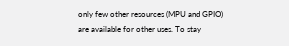only few other resources (MPU and GPIO) are available for other uses. To stay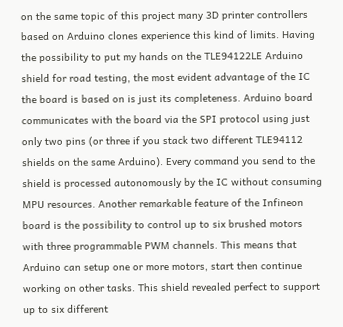on the same topic of this project many 3D printer controllers based on Arduino clones experience this kind of limits. Having the possibility to put my hands on the TLE94122LE Arduino shield for road testing, the most evident advantage of the IC the board is based on is just its completeness. Arduino board communicates with the board via the SPI protocol using just only two pins (or three if you stack two different TLE94112 shields on the same Arduino). Every command you send to the shield is processed autonomously by the IC without consuming MPU resources. Another remarkable feature of the Infineon board is the possibility to control up to six brushed motors with three programmable PWM channels. This means that Arduino can setup one or more motors, start then continue working on other tasks. This shield revealed perfect to support up to six different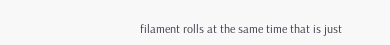filament rolls at the same time that is just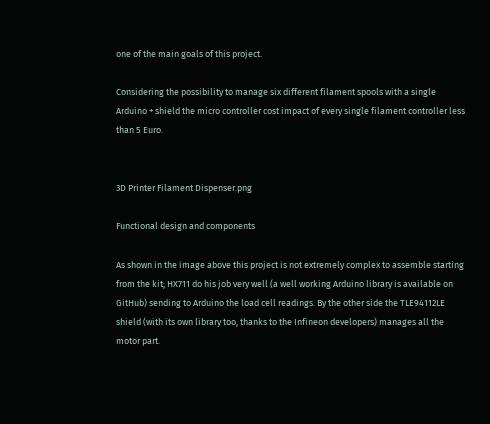one of the main goals of this project.

Considering the possibility to manage six different filament spools with a single Arduino + shield the micro controller cost impact of every single filament controller less than 5 Euro.


3D Printer Filament Dispenser.png

Functional design and components

As shown in the image above this project is not extremely complex to assemble starting from the kit; HX711 do his job very well (a well working Arduino library is available on GitHub) sending to Arduino the load cell readings. By the other side the TLE94112LE shield (with its own library too, thanks to the Infineon developers) manages all the motor part.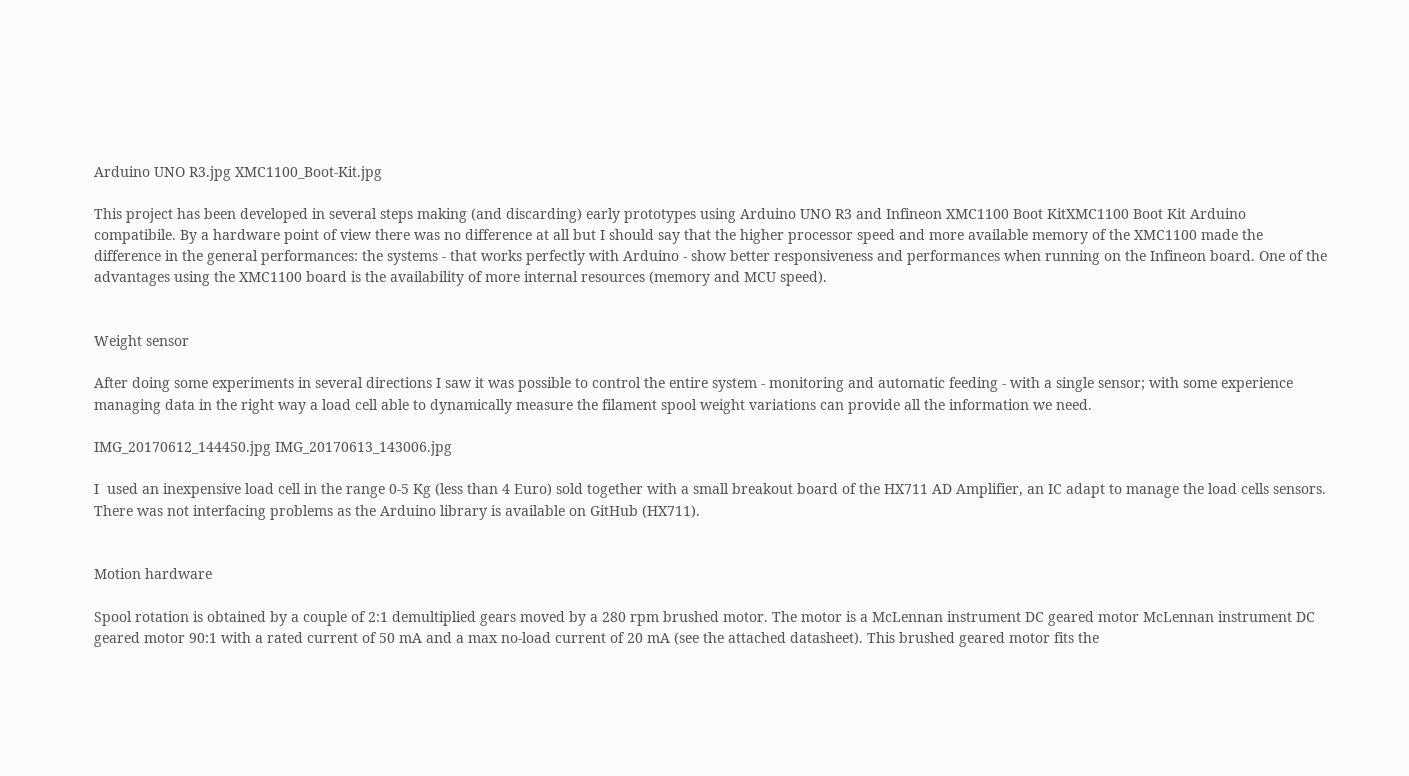Arduino UNO R3.jpg XMC1100_Boot-Kit.jpg

This project has been developed in several steps making (and discarding) early prototypes using Arduino UNO R3 and Infineon XMC1100 Boot KitXMC1100 Boot Kit Arduino compatibile. By a hardware point of view there was no difference at all but I should say that the higher processor speed and more available memory of the XMC1100 made the difference in the general performances: the systems - that works perfectly with Arduino - show better responsiveness and performances when running on the Infineon board. One of the advantages using the XMC1100 board is the availability of more internal resources (memory and MCU speed).


Weight sensor

After doing some experiments in several directions I saw it was possible to control the entire system - monitoring and automatic feeding - with a single sensor; with some experience managing data in the right way a load cell able to dynamically measure the filament spool weight variations can provide all the information we need.

IMG_20170612_144450.jpg IMG_20170613_143006.jpg

I  used an inexpensive load cell in the range 0-5 Kg (less than 4 Euro) sold together with a small breakout board of the HX711 AD Amplifier, an IC adapt to manage the load cells sensors. There was not interfacing problems as the Arduino library is available on GitHub (HX711).


Motion hardware

Spool rotation is obtained by a couple of 2:1 demultiplied gears moved by a 280 rpm brushed motor. The motor is a McLennan instrument DC geared motor McLennan instrument DC geared motor 90:1 with a rated current of 50 mA and a max no-load current of 20 mA (see the attached datasheet). This brushed geared motor fits the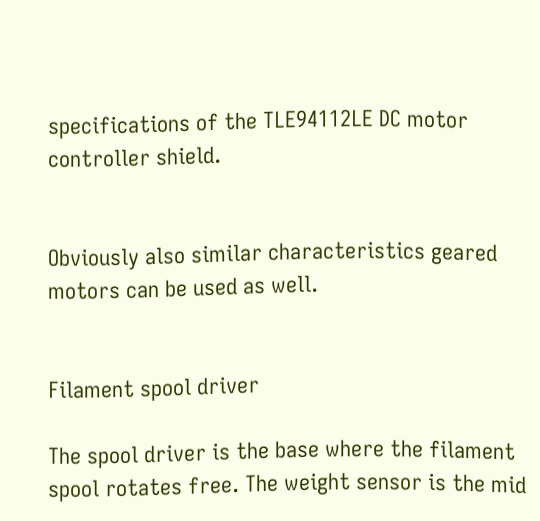specifications of the TLE94112LE DC motor controller shield.


Obviously also similar characteristics geared motors can be used as well.


Filament spool driver

The spool driver is the base where the filament spool rotates free. The weight sensor is the mid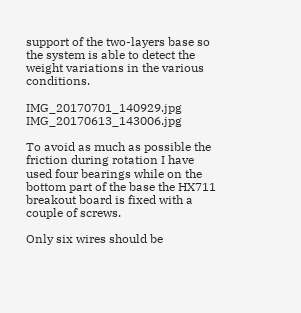support of the two-layers base so the system is able to detect the weight variations in the various conditions.

IMG_20170701_140929.jpg IMG_20170613_143006.jpg

To avoid as much as possible the friction during rotation I have used four bearings while on the bottom part of the base the HX711 breakout board is fixed with a couple of screws.

Only six wires should be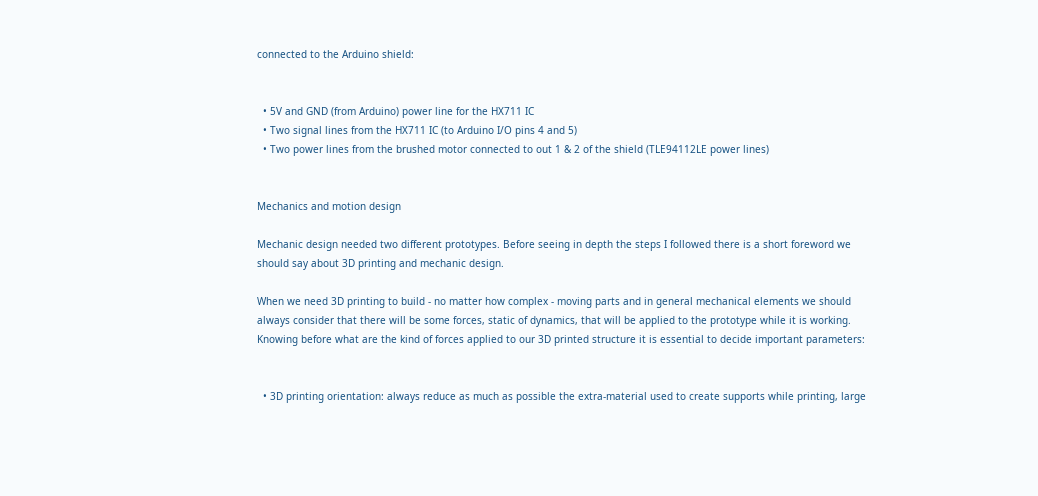connected to the Arduino shield:


  • 5V and GND (from Arduino) power line for the HX711 IC
  • Two signal lines from the HX711 IC (to Arduino I/O pins 4 and 5)
  • Two power lines from the brushed motor connected to out 1 & 2 of the shield (TLE94112LE power lines)


Mechanics and motion design

Mechanic design needed two different prototypes. Before seeing in depth the steps I followed there is a short foreword we should say about 3D printing and mechanic design.

When we need 3D printing to build - no matter how complex - moving parts and in general mechanical elements we should always consider that there will be some forces, static of dynamics, that will be applied to the prototype while it is working. Knowing before what are the kind of forces applied to our 3D printed structure it is essential to decide important parameters:


  • 3D printing orientation: always reduce as much as possible the extra-material used to create supports while printing, large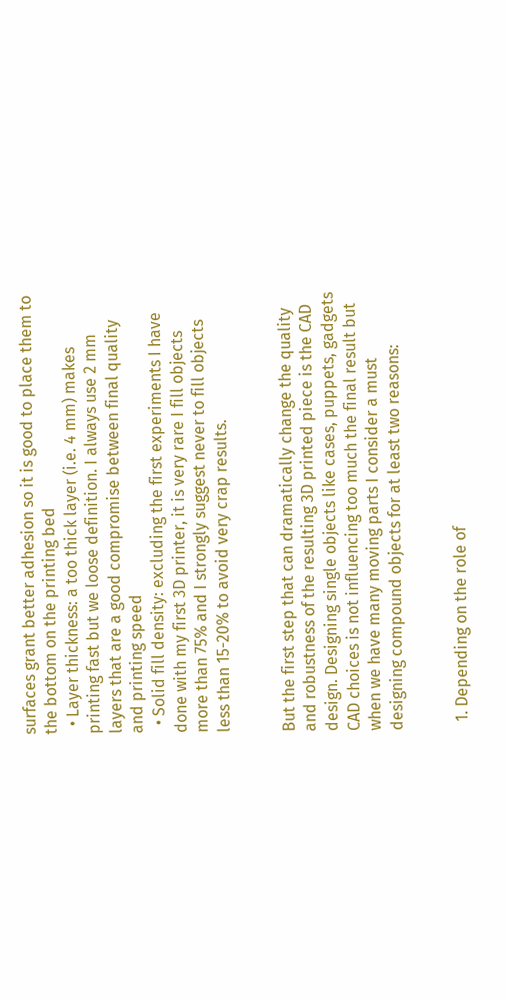surfaces grant better adhesion so it is good to place them to the bottom on the printing bed
  • Layer thickness: a too thick layer (i.e. 4 mm) makes printing fast but we loose definition. I always use 2 mm layers that are a good compromise between final quality and printing speed
  • Solid fill density: excluding the first experiments I have done with my first 3D printer, it is very rare I fill objects more than 75% and I strongly suggest never to fill objects less than 15-20% to avoid very crap results.


But the first step that can dramatically change the quality and robustness of the resulting 3D printed piece is the CAD design. Designing single objects like cases, puppets, gadgets CAD choices is not influencing too much the final result but when we have many moving parts I consider a must designing compound objects for at least two reasons:


  1. Depending on the role of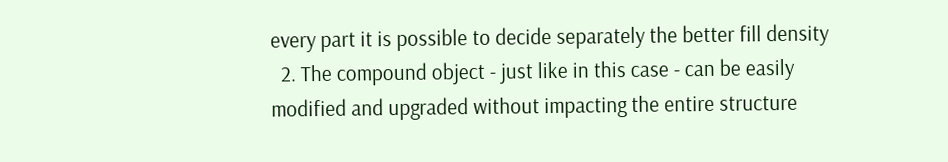every part it is possible to decide separately the better fill density
  2. The compound object - just like in this case - can be easily modified and upgraded without impacting the entire structure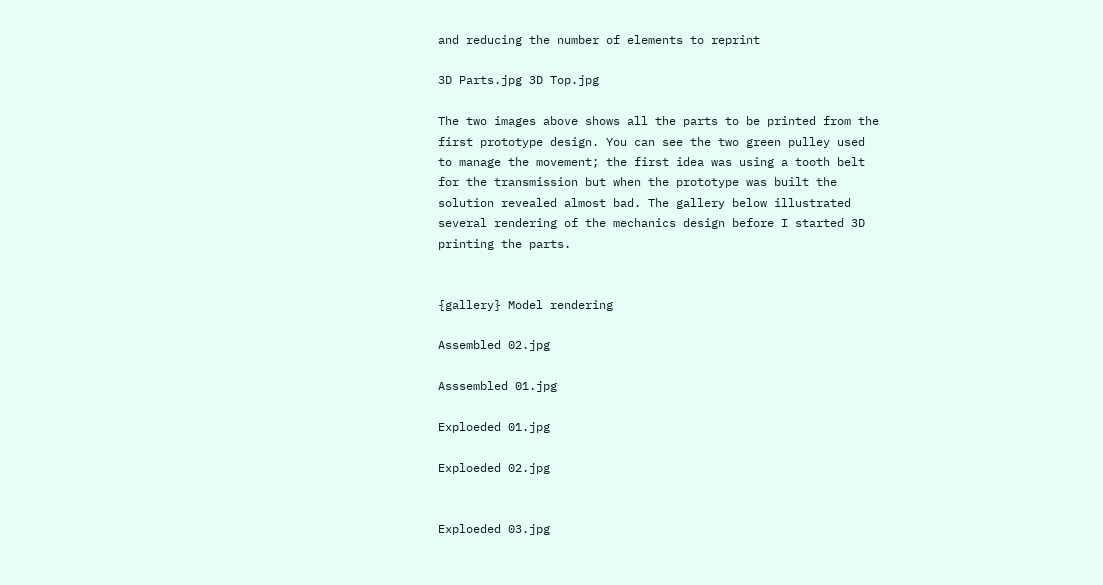and reducing the number of elements to reprint

3D Parts.jpg 3D Top.jpg

The two images above shows all the parts to be printed from the first prototype design. You can see the two green pulley used to manage the movement; the first idea was using a tooth belt for the transmission but when the prototype was built the solution revealed almost bad. The gallery below illustrated several rendering of the mechanics design before I started 3D printing the parts.


{gallery} Model rendering

Assembled 02.jpg

Asssembled 01.jpg

Exploeded 01.jpg

Exploeded 02.jpg


Exploeded 03.jpg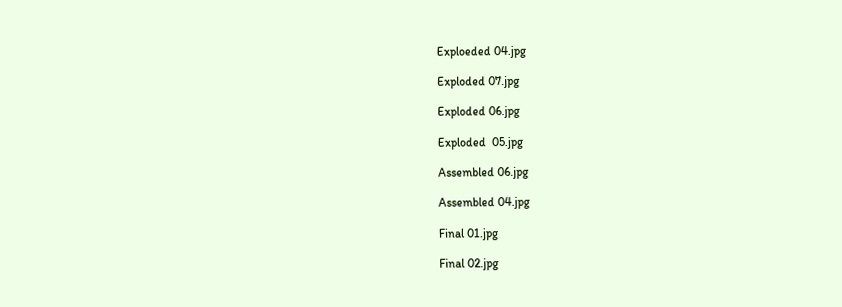Exploeded 04.jpg

Exploded 07.jpg

Exploded 06.jpg

Exploded  05.jpg

Assembled 06.jpg

Assembled 04.jpg

Final 01.jpg

Final 02.jpg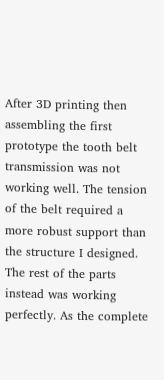After 3D printing then assembling the first prototype the tooth belt transmission was not working well. The tension of the belt required a more robust support than the structure I designed. The rest of the parts instead was working perfectly. As the complete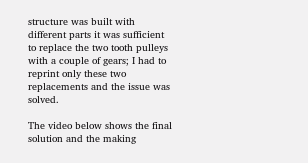structure was built with different parts it was sufficient to replace the two tooth pulleys with a couple of gears; I had to reprint only these two replacements and the issue was solved.

The video below shows the final solution and the making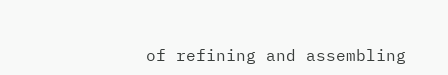of refining and assembling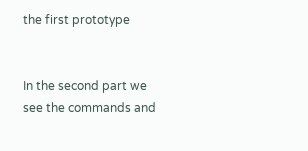the first prototype


In the second part we see the commands and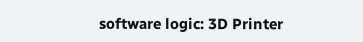software logic: 3D Printer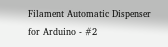Filament Automatic Dispenser for Arduino - #2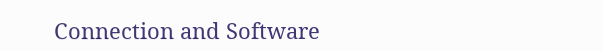Connection and Software